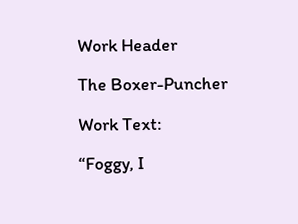Work Header

The Boxer-Puncher

Work Text:

“Foggy, I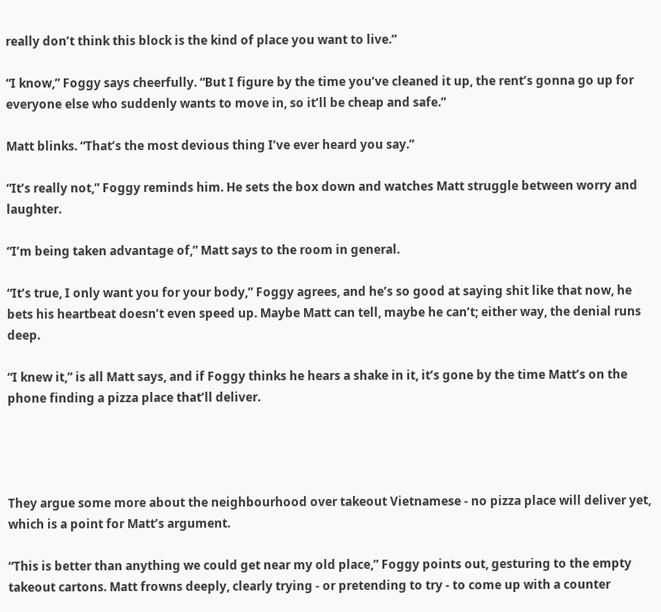really don’t think this block is the kind of place you want to live.”

“I know,” Foggy says cheerfully. “But I figure by the time you’ve cleaned it up, the rent’s gonna go up for everyone else who suddenly wants to move in, so it’ll be cheap and safe.”

Matt blinks. “That’s the most devious thing I’ve ever heard you say.”

“It’s really not,” Foggy reminds him. He sets the box down and watches Matt struggle between worry and laughter.

“I’m being taken advantage of,” Matt says to the room in general.

“It’s true, I only want you for your body,” Foggy agrees, and he’s so good at saying shit like that now, he bets his heartbeat doesn’t even speed up. Maybe Matt can tell, maybe he can’t; either way, the denial runs deep.

“I knew it,” is all Matt says, and if Foggy thinks he hears a shake in it, it’s gone by the time Matt’s on the phone finding a pizza place that’ll deliver.




They argue some more about the neighbourhood over takeout Vietnamese - no pizza place will deliver yet, which is a point for Matt’s argument.

“This is better than anything we could get near my old place,” Foggy points out, gesturing to the empty takeout cartons. Matt frowns deeply, clearly trying - or pretending to try - to come up with a counter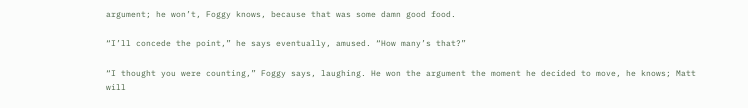argument; he won’t, Foggy knows, because that was some damn good food.

“I’ll concede the point,” he says eventually, amused. “How many’s that?”

“I thought you were counting,” Foggy says, laughing. He won the argument the moment he decided to move, he knows; Matt will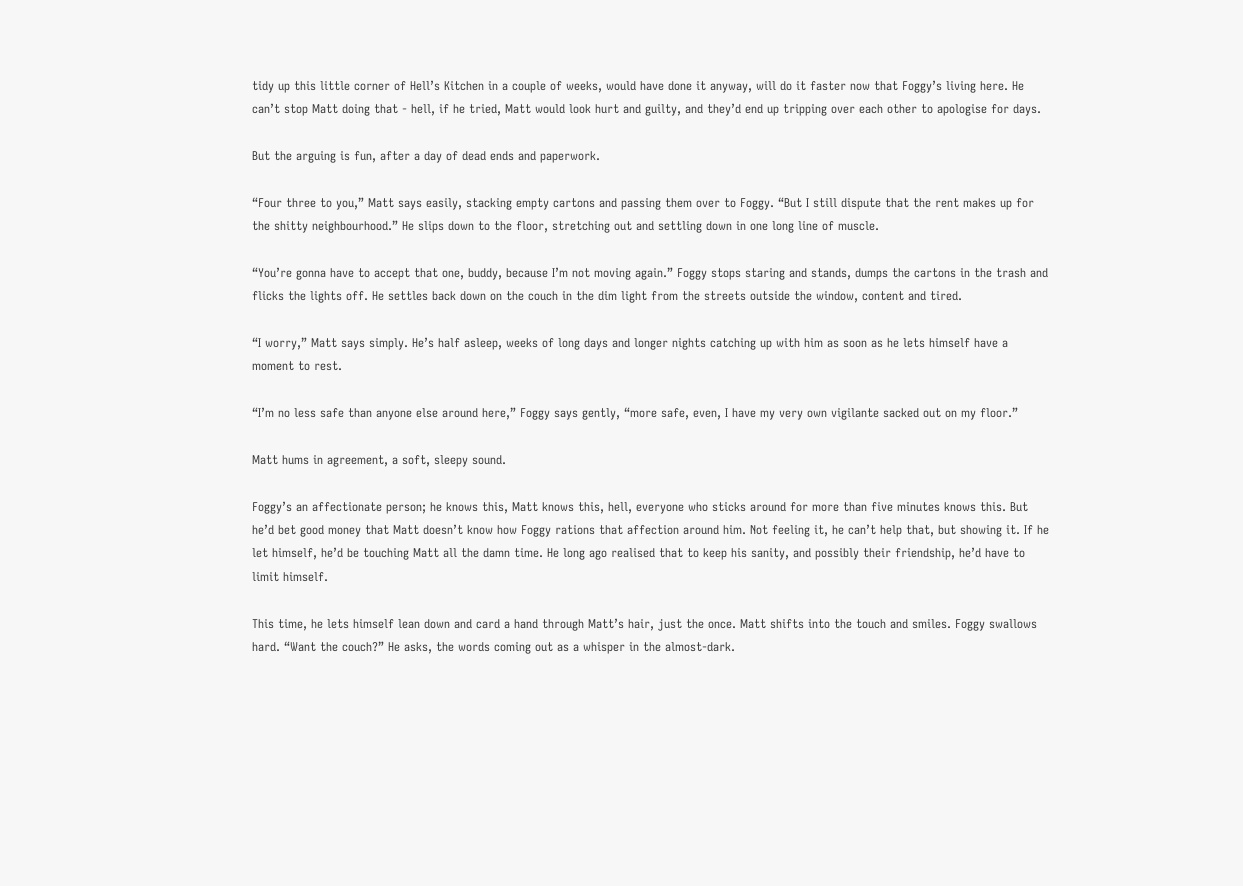tidy up this little corner of Hell’s Kitchen in a couple of weeks, would have done it anyway, will do it faster now that Foggy’s living here. He can’t stop Matt doing that - hell, if he tried, Matt would look hurt and guilty, and they’d end up tripping over each other to apologise for days.

But the arguing is fun, after a day of dead ends and paperwork.

“Four three to you,” Matt says easily, stacking empty cartons and passing them over to Foggy. “But I still dispute that the rent makes up for the shitty neighbourhood.” He slips down to the floor, stretching out and settling down in one long line of muscle.

“You’re gonna have to accept that one, buddy, because I’m not moving again.” Foggy stops staring and stands, dumps the cartons in the trash and flicks the lights off. He settles back down on the couch in the dim light from the streets outside the window, content and tired.

“I worry,” Matt says simply. He’s half asleep, weeks of long days and longer nights catching up with him as soon as he lets himself have a moment to rest.

“I’m no less safe than anyone else around here,” Foggy says gently, “more safe, even, I have my very own vigilante sacked out on my floor.”

Matt hums in agreement, a soft, sleepy sound.

Foggy’s an affectionate person; he knows this, Matt knows this, hell, everyone who sticks around for more than five minutes knows this. But he’d bet good money that Matt doesn’t know how Foggy rations that affection around him. Not feeling it, he can’t help that, but showing it. If he let himself, he’d be touching Matt all the damn time. He long ago realised that to keep his sanity, and possibly their friendship, he’d have to limit himself.

This time, he lets himself lean down and card a hand through Matt’s hair, just the once. Matt shifts into the touch and smiles. Foggy swallows hard. “Want the couch?” He asks, the words coming out as a whisper in the almost-dark.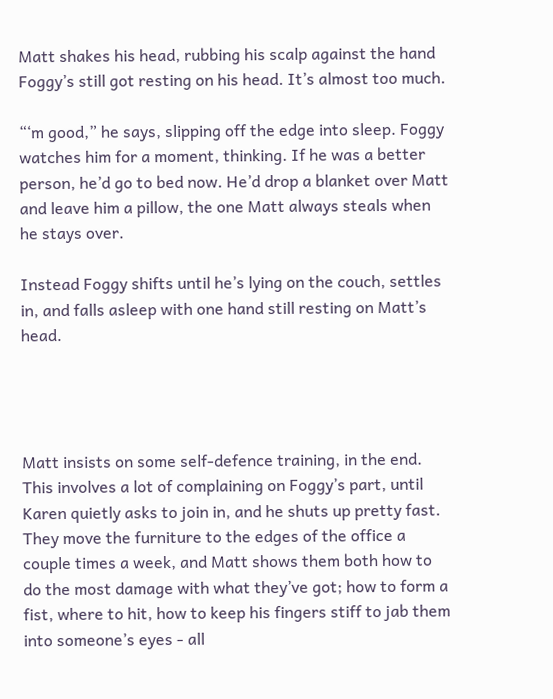Matt shakes his head, rubbing his scalp against the hand Foggy’s still got resting on his head. It’s almost too much.

“‘m good,” he says, slipping off the edge into sleep. Foggy watches him for a moment, thinking. If he was a better person, he’d go to bed now. He’d drop a blanket over Matt and leave him a pillow, the one Matt always steals when he stays over.

Instead Foggy shifts until he’s lying on the couch, settles in, and falls asleep with one hand still resting on Matt’s head.




Matt insists on some self-defence training, in the end. This involves a lot of complaining on Foggy’s part, until Karen quietly asks to join in, and he shuts up pretty fast. They move the furniture to the edges of the office a couple times a week, and Matt shows them both how to do the most damage with what they’ve got; how to form a fist, where to hit, how to keep his fingers stiff to jab them into someone’s eyes - all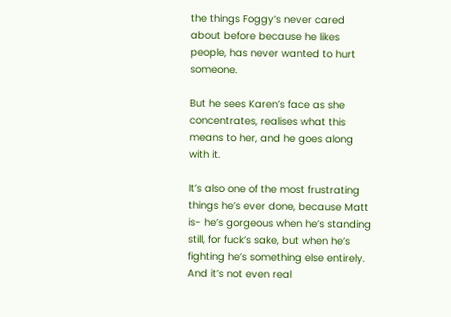the things Foggy’s never cared about before because he likes people, has never wanted to hurt someone.

But he sees Karen’s face as she concentrates, realises what this means to her, and he goes along with it.

It’s also one of the most frustrating things he’s ever done, because Matt is- he’s gorgeous when he’s standing still, for fuck’s sake, but when he’s fighting he’s something else entirely. And it’s not even real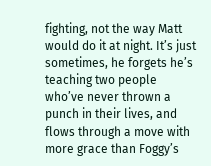fighting, not the way Matt would do it at night. It’s just sometimes, he forgets he’s teaching two people who’ve never thrown a punch in their lives, and flows through a move with more grace than Foggy’s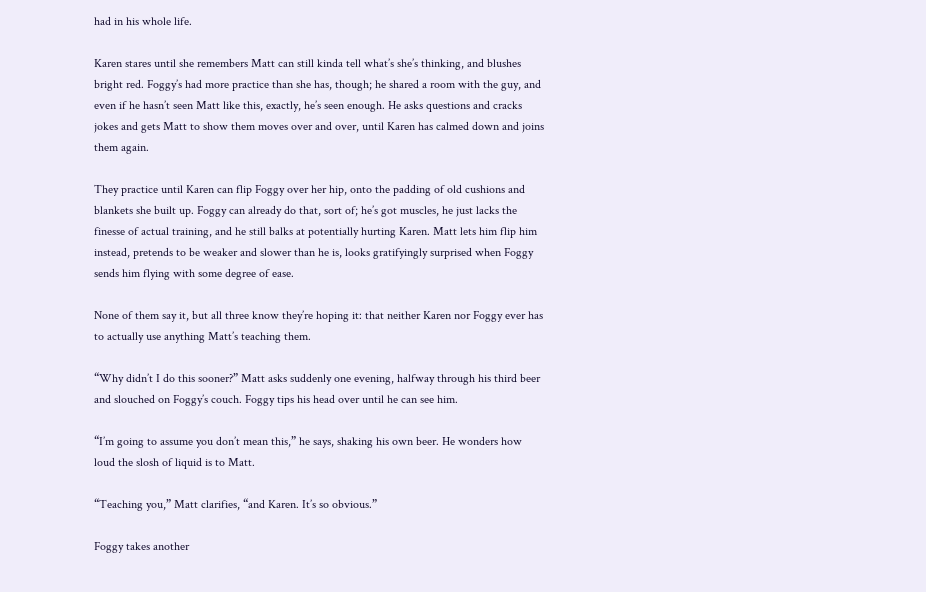had in his whole life.

Karen stares until she remembers Matt can still kinda tell what’s she’s thinking, and blushes bright red. Foggy’s had more practice than she has, though; he shared a room with the guy, and even if he hasn’t seen Matt like this, exactly, he’s seen enough. He asks questions and cracks jokes and gets Matt to show them moves over and over, until Karen has calmed down and joins them again.

They practice until Karen can flip Foggy over her hip, onto the padding of old cushions and blankets she built up. Foggy can already do that, sort of; he’s got muscles, he just lacks the finesse of actual training, and he still balks at potentially hurting Karen. Matt lets him flip him instead, pretends to be weaker and slower than he is, looks gratifyingly surprised when Foggy sends him flying with some degree of ease.

None of them say it, but all three know they’re hoping it: that neither Karen nor Foggy ever has to actually use anything Matt’s teaching them.

“Why didn’t I do this sooner?” Matt asks suddenly one evening, halfway through his third beer and slouched on Foggy’s couch. Foggy tips his head over until he can see him.

“I’m going to assume you don’t mean this,” he says, shaking his own beer. He wonders how loud the slosh of liquid is to Matt.

“Teaching you,” Matt clarifies, “and Karen. It’s so obvious.”

Foggy takes another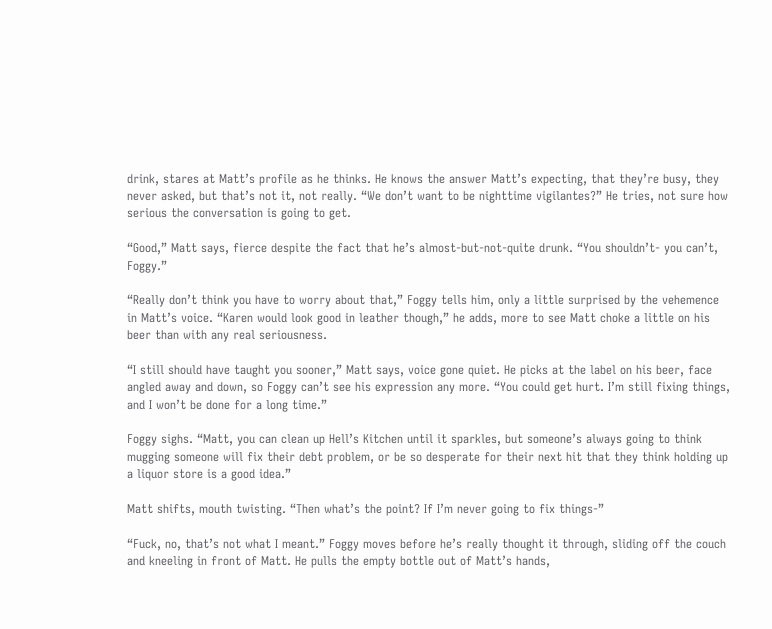drink, stares at Matt’s profile as he thinks. He knows the answer Matt’s expecting, that they’re busy, they never asked, but that’s not it, not really. “We don’t want to be nighttime vigilantes?” He tries, not sure how serious the conversation is going to get.

“Good,” Matt says, fierce despite the fact that he’s almost-but-not-quite drunk. “You shouldn’t- you can’t, Foggy.”

“Really don’t think you have to worry about that,” Foggy tells him, only a little surprised by the vehemence in Matt’s voice. “Karen would look good in leather though,” he adds, more to see Matt choke a little on his beer than with any real seriousness.

“I still should have taught you sooner,” Matt says, voice gone quiet. He picks at the label on his beer, face angled away and down, so Foggy can’t see his expression any more. “You could get hurt. I’m still fixing things, and I won’t be done for a long time.”

Foggy sighs. “Matt, you can clean up Hell’s Kitchen until it sparkles, but someone’s always going to think mugging someone will fix their debt problem, or be so desperate for their next hit that they think holding up a liquor store is a good idea.”

Matt shifts, mouth twisting. “Then what’s the point? If I’m never going to fix things-”

“Fuck, no, that’s not what I meant.” Foggy moves before he’s really thought it through, sliding off the couch and kneeling in front of Matt. He pulls the empty bottle out of Matt’s hands,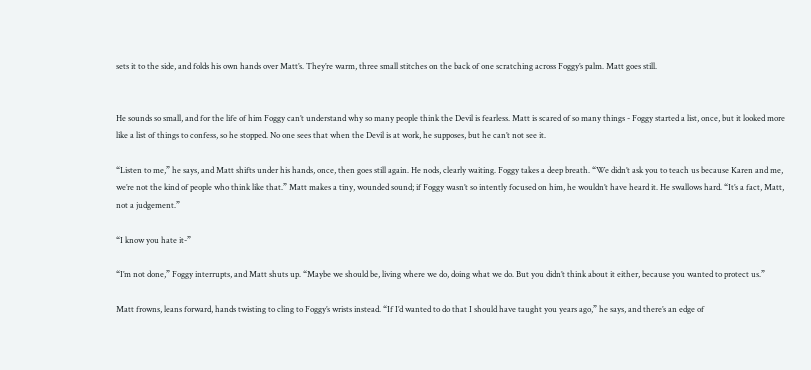sets it to the side, and folds his own hands over Matt’s. They’re warm, three small stitches on the back of one scratching across Foggy’s palm. Matt goes still.


He sounds so small, and for the life of him Foggy can’t understand why so many people think the Devil is fearless. Matt is scared of so many things - Foggy started a list, once, but it looked more like a list of things to confess, so he stopped. No one sees that when the Devil is at work, he supposes, but he can’t not see it.

“Listen to me,” he says, and Matt shifts under his hands, once, then goes still again. He nods, clearly waiting. Foggy takes a deep breath. “We didn’t ask you to teach us because Karen and me, we’re not the kind of people who think like that.” Matt makes a tiny, wounded sound; if Foggy wasn’t so intently focused on him, he wouldn’t have heard it. He swallows hard. “It’s a fact, Matt, not a judgement.”

“I know you hate it-”

“I’m not done,” Foggy interrupts, and Matt shuts up. “Maybe we should be, living where we do, doing what we do. But you didn’t think about it either, because you wanted to protect us.”

Matt frowns, leans forward, hands twisting to cling to Foggy’s wrists instead. “If I’d wanted to do that I should have taught you years ago,” he says, and there’s an edge of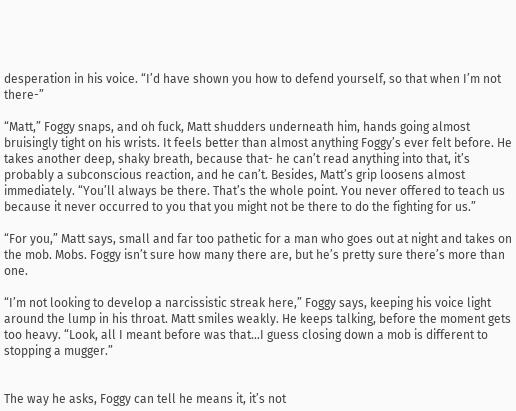desperation in his voice. “I’d have shown you how to defend yourself, so that when I’m not there-”

“Matt,” Foggy snaps, and oh fuck, Matt shudders underneath him, hands going almost bruisingly tight on his wrists. It feels better than almost anything Foggy’s ever felt before. He takes another deep, shaky breath, because that- he can’t read anything into that, it’s probably a subconscious reaction, and he can’t. Besides, Matt’s grip loosens almost immediately. “You’ll always be there. That’s the whole point. You never offered to teach us because it never occurred to you that you might not be there to do the fighting for us.”

“For you,” Matt says, small and far too pathetic for a man who goes out at night and takes on the mob. Mobs. Foggy isn’t sure how many there are, but he’s pretty sure there’s more than one.

“I’m not looking to develop a narcissistic streak here,” Foggy says, keeping his voice light around the lump in his throat. Matt smiles weakly. He keeps talking, before the moment gets too heavy. “Look, all I meant before was that...I guess closing down a mob is different to stopping a mugger.”


The way he asks, Foggy can tell he means it, it’s not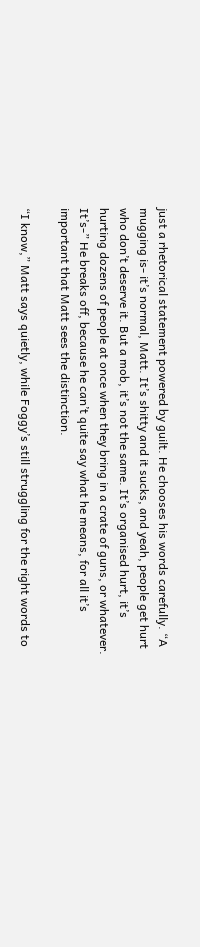just a rhetorical statement powered by guilt. He chooses his words carefully. “A mugging is- it’s normal, Matt. It’s shitty and it sucks, and yeah, people get hurt who don’t deserve it. But a mob, it’s not the same. It’s organised hurt, it’s hurting dozens of people at once when they bring in a crate of guns, or whatever. It’s-” He breaks off, because he can’t quite say what he means, for all it’s important that Matt sees the distinction.

“I know,” Matt says quietly, while Foggy’s still struggling for the right words to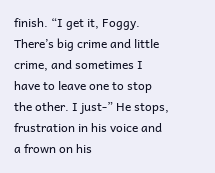finish. “I get it, Foggy. There’s big crime and little crime, and sometimes I have to leave one to stop the other. I just-” He stops, frustration in his voice and a frown on his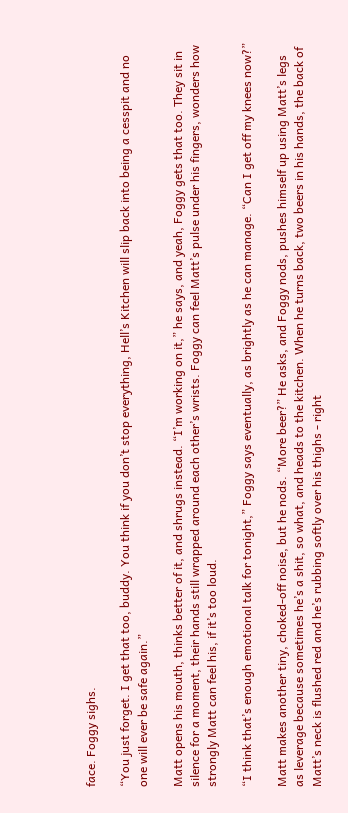face. Foggy sighs.

“You just forget. I get that too, buddy. You think if you don’t stop everything, Hell’s Kitchen will slip back into being a cesspit and no one will ever be safe again.”

Matt opens his mouth, thinks better of it, and shrugs instead. “I’m working on it,” he says, and yeah, Foggy gets that too. They sit in silence for a moment, their hands still wrapped around each other’s wrists. Foggy can feel Matt’s pulse under his fingers, wonders how strongly Matt can feel his, if it’s too loud.

“I think that’s enough emotional talk for tonight,” Foggy says eventually, as brightly as he can manage. “Can I get off my knees now?”

Matt makes another tiny, choked-off noise, but he nods. “More beer?” He asks, and Foggy nods, pushes himself up using Matt’s legs as leverage because sometimes he’s a shit, so what, and heads to the kitchen. When he turns back, two beers in his hands, the back of Matt’s neck is flushed red and he’s rubbing softly over his thighs - right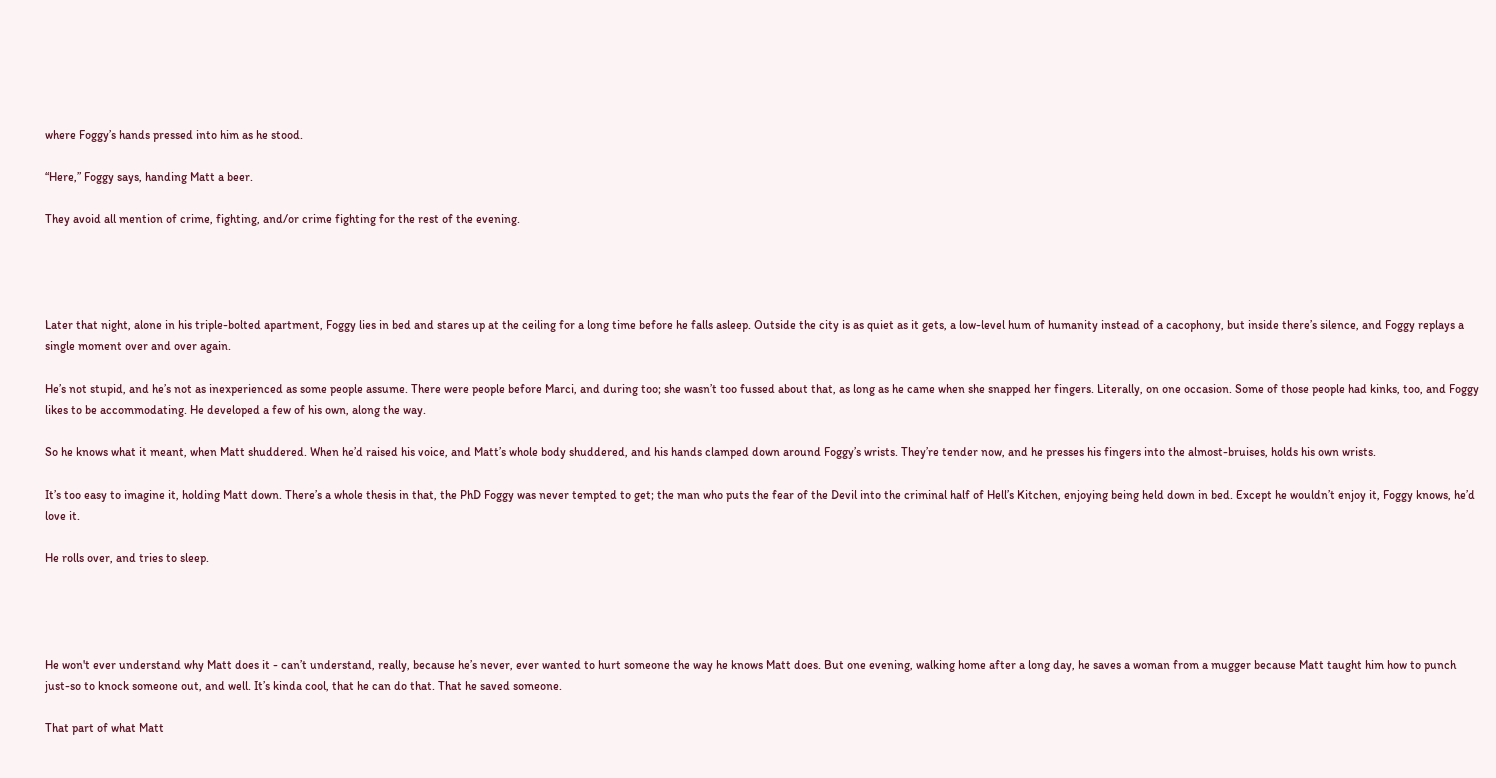where Foggy’s hands pressed into him as he stood.

“Here,” Foggy says, handing Matt a beer.

They avoid all mention of crime, fighting, and/or crime fighting for the rest of the evening.




Later that night, alone in his triple-bolted apartment, Foggy lies in bed and stares up at the ceiling for a long time before he falls asleep. Outside the city is as quiet as it gets, a low-level hum of humanity instead of a cacophony, but inside there’s silence, and Foggy replays a single moment over and over again.

He’s not stupid, and he’s not as inexperienced as some people assume. There were people before Marci, and during too; she wasn’t too fussed about that, as long as he came when she snapped her fingers. Literally, on one occasion. Some of those people had kinks, too, and Foggy likes to be accommodating. He developed a few of his own, along the way.

So he knows what it meant, when Matt shuddered. When he’d raised his voice, and Matt’s whole body shuddered, and his hands clamped down around Foggy’s wrists. They’re tender now, and he presses his fingers into the almost-bruises, holds his own wrists.

It’s too easy to imagine it, holding Matt down. There’s a whole thesis in that, the PhD Foggy was never tempted to get; the man who puts the fear of the Devil into the criminal half of Hell’s Kitchen, enjoying being held down in bed. Except he wouldn’t enjoy it, Foggy knows, he’d love it.

He rolls over, and tries to sleep.




He won't ever understand why Matt does it - can’t understand, really, because he’s never, ever wanted to hurt someone the way he knows Matt does. But one evening, walking home after a long day, he saves a woman from a mugger because Matt taught him how to punch just-so to knock someone out, and well. It’s kinda cool, that he can do that. That he saved someone.

That part of what Matt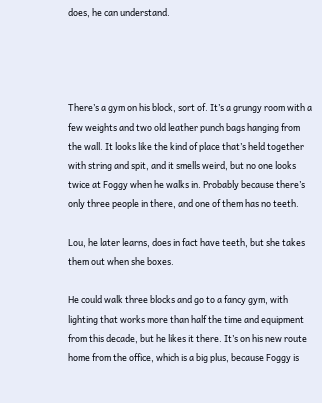does, he can understand.




There’s a gym on his block, sort of. It’s a grungy room with a few weights and two old leather punch bags hanging from the wall. It looks like the kind of place that’s held together with string and spit, and it smells weird, but no one looks twice at Foggy when he walks in. Probably because there’s only three people in there, and one of them has no teeth.

Lou, he later learns, does in fact have teeth, but she takes them out when she boxes.

He could walk three blocks and go to a fancy gym, with lighting that works more than half the time and equipment from this decade, but he likes it there. It’s on his new route home from the office, which is a big plus, because Foggy is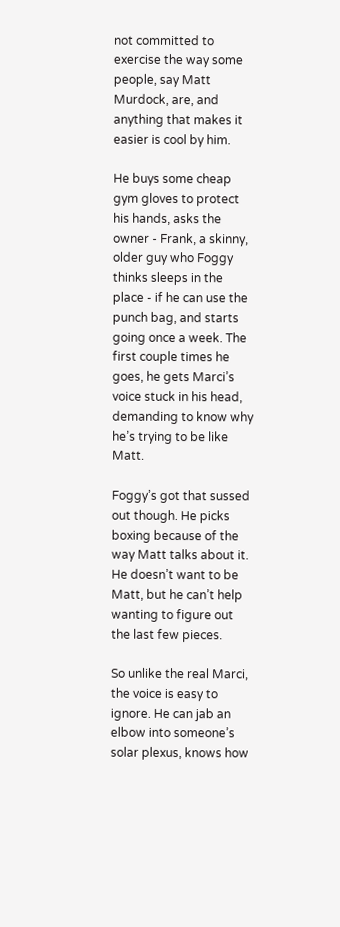not committed to exercise the way some people, say Matt Murdock, are, and anything that makes it easier is cool by him.

He buys some cheap gym gloves to protect his hands, asks the owner - Frank, a skinny, older guy who Foggy thinks sleeps in the place - if he can use the punch bag, and starts going once a week. The first couple times he goes, he gets Marci’s voice stuck in his head, demanding to know why he’s trying to be like Matt.

Foggy’s got that sussed out though. He picks boxing because of the way Matt talks about it. He doesn’t want to be Matt, but he can’t help wanting to figure out the last few pieces.

So unlike the real Marci, the voice is easy to ignore. He can jab an elbow into someone’s solar plexus, knows how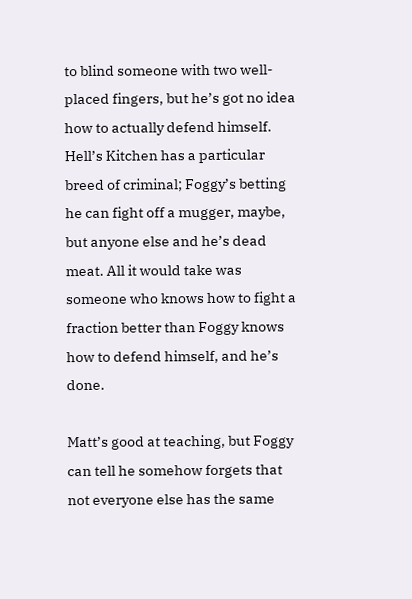to blind someone with two well-placed fingers, but he’s got no idea how to actually defend himself. Hell’s Kitchen has a particular breed of criminal; Foggy’s betting he can fight off a mugger, maybe, but anyone else and he’s dead meat. All it would take was someone who knows how to fight a fraction better than Foggy knows how to defend himself, and he’s done.

Matt’s good at teaching, but Foggy can tell he somehow forgets that not everyone else has the same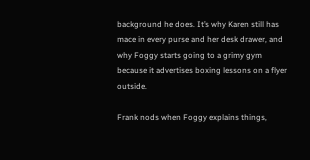background he does. It’s why Karen still has mace in every purse and her desk drawer, and why Foggy starts going to a grimy gym because it advertises boxing lessons on a flyer outside.

Frank nods when Foggy explains things,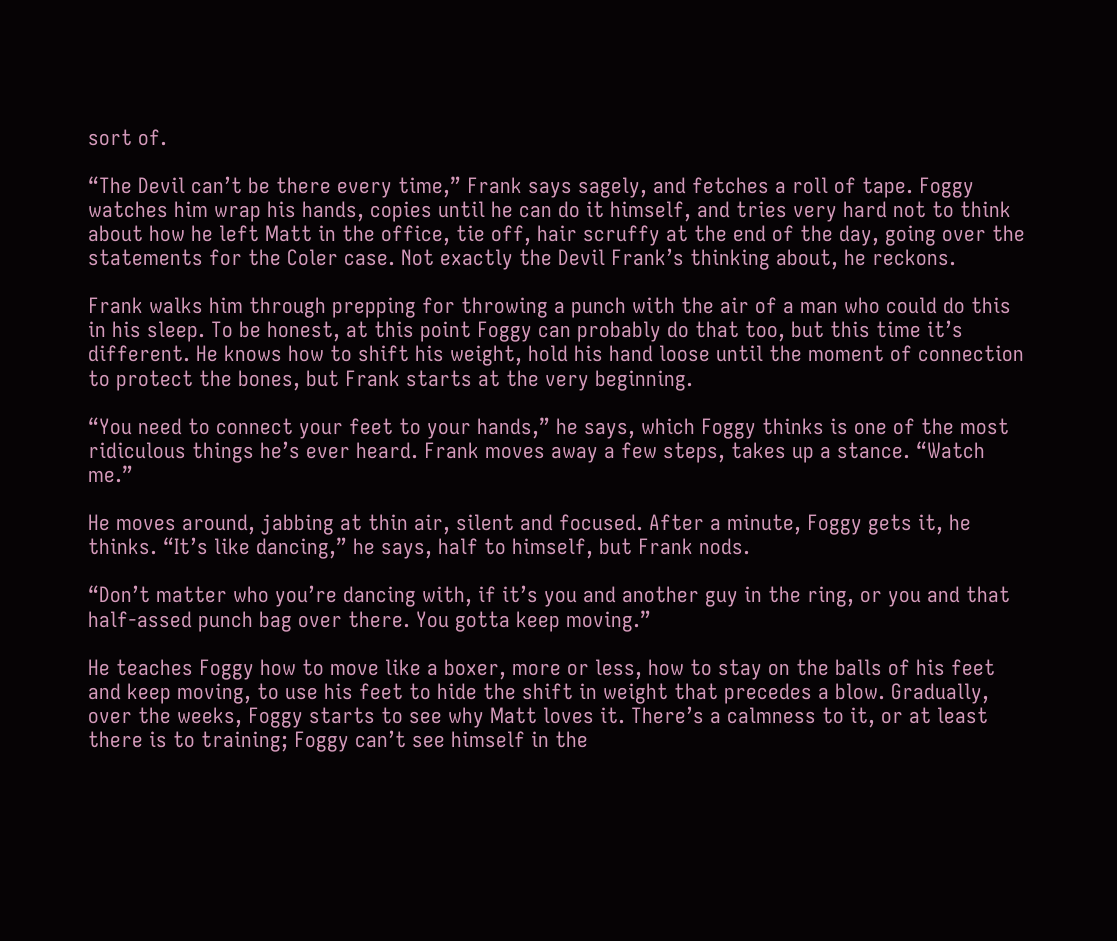sort of.

“The Devil can’t be there every time,” Frank says sagely, and fetches a roll of tape. Foggy watches him wrap his hands, copies until he can do it himself, and tries very hard not to think about how he left Matt in the office, tie off, hair scruffy at the end of the day, going over the statements for the Coler case. Not exactly the Devil Frank’s thinking about, he reckons.

Frank walks him through prepping for throwing a punch with the air of a man who could do this in his sleep. To be honest, at this point Foggy can probably do that too, but this time it’s different. He knows how to shift his weight, hold his hand loose until the moment of connection to protect the bones, but Frank starts at the very beginning.

“You need to connect your feet to your hands,” he says, which Foggy thinks is one of the most ridiculous things he’s ever heard. Frank moves away a few steps, takes up a stance. “Watch me.”

He moves around, jabbing at thin air, silent and focused. After a minute, Foggy gets it, he thinks. “It’s like dancing,” he says, half to himself, but Frank nods.

“Don’t matter who you’re dancing with, if it’s you and another guy in the ring, or you and that half-assed punch bag over there. You gotta keep moving.”

He teaches Foggy how to move like a boxer, more or less, how to stay on the balls of his feet and keep moving, to use his feet to hide the shift in weight that precedes a blow. Gradually, over the weeks, Foggy starts to see why Matt loves it. There’s a calmness to it, or at least there is to training; Foggy can’t see himself in the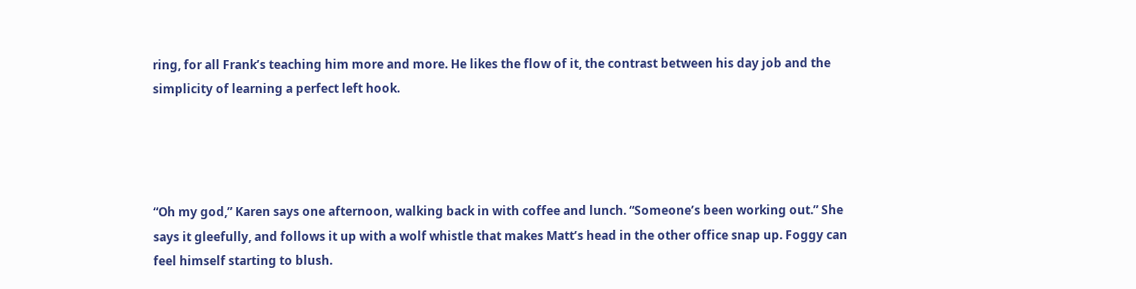ring, for all Frank’s teaching him more and more. He likes the flow of it, the contrast between his day job and the simplicity of learning a perfect left hook.




“Oh my god,” Karen says one afternoon, walking back in with coffee and lunch. “Someone’s been working out.” She says it gleefully, and follows it up with a wolf whistle that makes Matt’s head in the other office snap up. Foggy can feel himself starting to blush.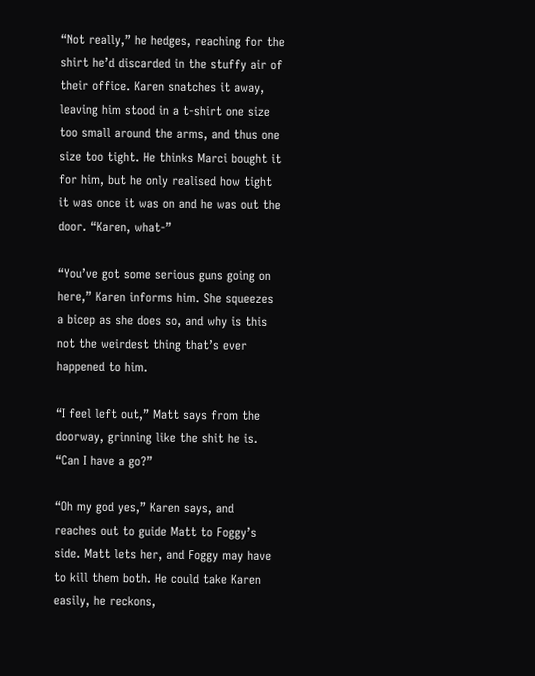“Not really,” he hedges, reaching for the shirt he’d discarded in the stuffy air of their office. Karen snatches it away, leaving him stood in a t-shirt one size too small around the arms, and thus one size too tight. He thinks Marci bought it for him, but he only realised how tight it was once it was on and he was out the door. “Karen, what-”

“You’ve got some serious guns going on here,” Karen informs him. She squeezes a bicep as she does so, and why is this not the weirdest thing that’s ever happened to him.

“I feel left out,” Matt says from the doorway, grinning like the shit he is. “Can I have a go?”

“Oh my god yes,” Karen says, and reaches out to guide Matt to Foggy’s side. Matt lets her, and Foggy may have to kill them both. He could take Karen easily, he reckons,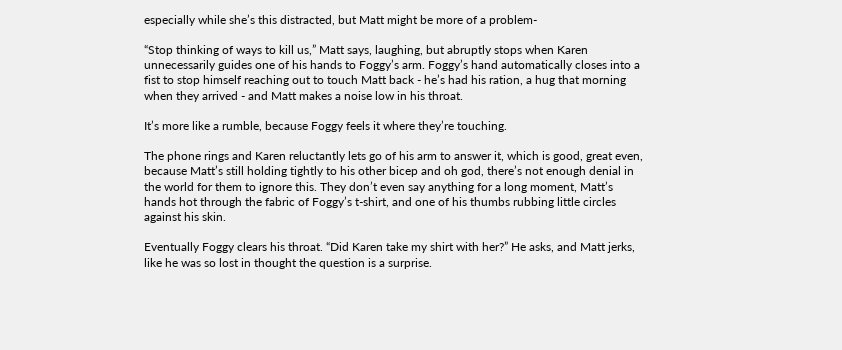especially while she’s this distracted, but Matt might be more of a problem-

“Stop thinking of ways to kill us,” Matt says, laughing, but abruptly stops when Karen unnecessarily guides one of his hands to Foggy’s arm. Foggy’s hand automatically closes into a fist to stop himself reaching out to touch Matt back - he’s had his ration, a hug that morning when they arrived - and Matt makes a noise low in his throat.

It’s more like a rumble, because Foggy feels it where they’re touching.

The phone rings and Karen reluctantly lets go of his arm to answer it, which is good, great even, because Matt’s still holding tightly to his other bicep and oh god, there’s not enough denial in the world for them to ignore this. They don’t even say anything for a long moment, Matt’s hands hot through the fabric of Foggy’s t-shirt, and one of his thumbs rubbing little circles against his skin.

Eventually Foggy clears his throat. “Did Karen take my shirt with her?” He asks, and Matt jerks, like he was so lost in thought the question is a surprise.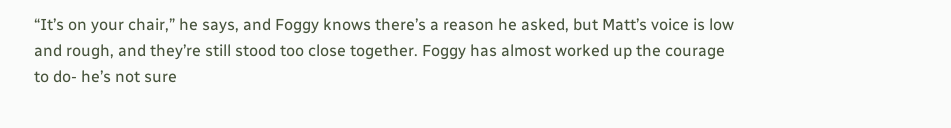“It’s on your chair,” he says, and Foggy knows there’s a reason he asked, but Matt’s voice is low and rough, and they’re still stood too close together. Foggy has almost worked up the courage to do- he’s not sure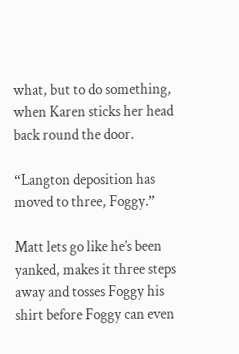what, but to do something, when Karen sticks her head back round the door.

“Langton deposition has moved to three, Foggy.”

Matt lets go like he’s been yanked, makes it three steps away and tosses Foggy his shirt before Foggy can even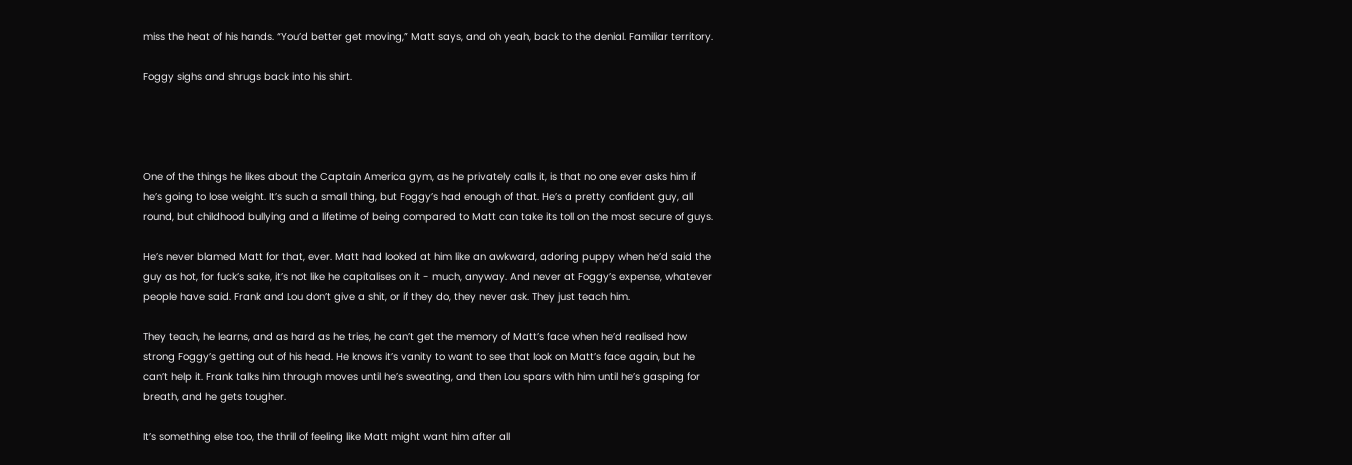miss the heat of his hands. “You’d better get moving,” Matt says, and oh yeah, back to the denial. Familiar territory.

Foggy sighs and shrugs back into his shirt.




One of the things he likes about the Captain America gym, as he privately calls it, is that no one ever asks him if he’s going to lose weight. It’s such a small thing, but Foggy’s had enough of that. He’s a pretty confident guy, all round, but childhood bullying and a lifetime of being compared to Matt can take its toll on the most secure of guys.

He’s never blamed Matt for that, ever. Matt had looked at him like an awkward, adoring puppy when he’d said the guy as hot, for fuck’s sake, it’s not like he capitalises on it - much, anyway. And never at Foggy’s expense, whatever people have said. Frank and Lou don’t give a shit, or if they do, they never ask. They just teach him.

They teach, he learns, and as hard as he tries, he can’t get the memory of Matt’s face when he’d realised how strong Foggy’s getting out of his head. He knows it’s vanity to want to see that look on Matt’s face again, but he can’t help it. Frank talks him through moves until he’s sweating, and then Lou spars with him until he’s gasping for breath, and he gets tougher.

It’s something else too, the thrill of feeling like Matt might want him after all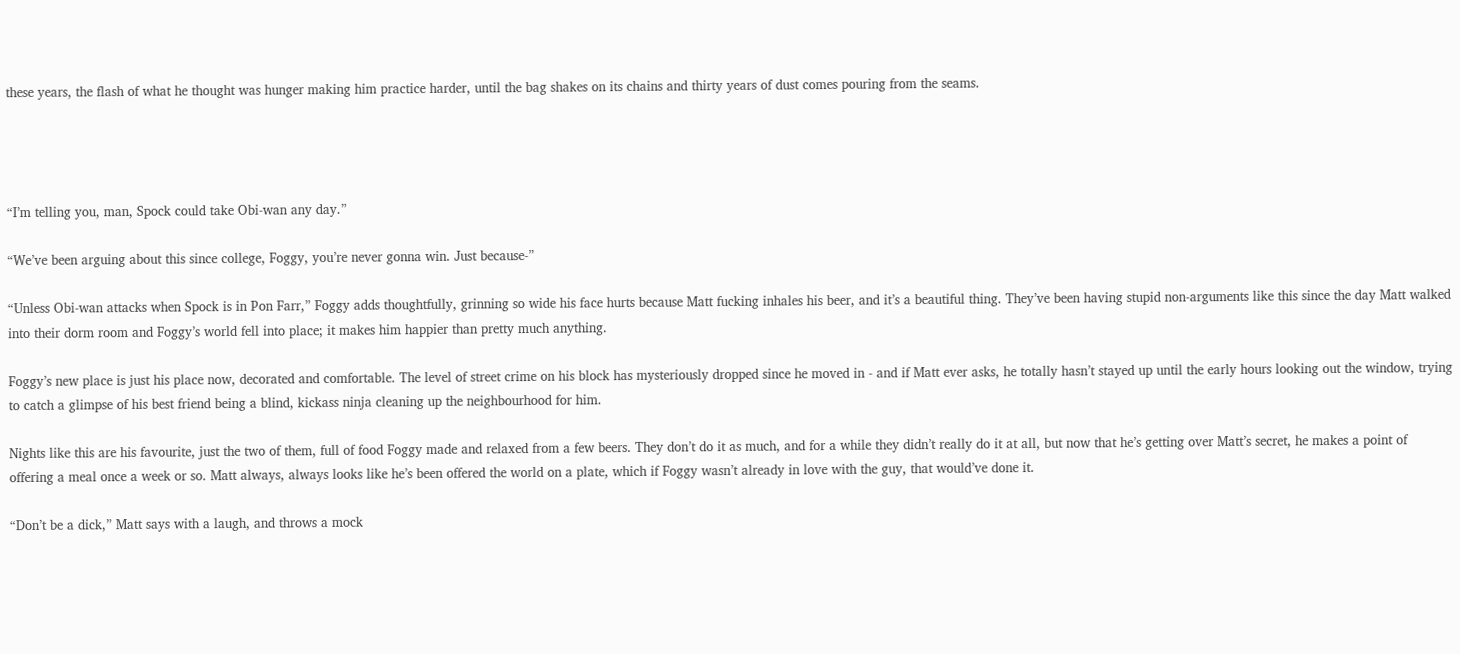these years, the flash of what he thought was hunger making him practice harder, until the bag shakes on its chains and thirty years of dust comes pouring from the seams.




“I’m telling you, man, Spock could take Obi-wan any day.”

“We’ve been arguing about this since college, Foggy, you’re never gonna win. Just because-”

“Unless Obi-wan attacks when Spock is in Pon Farr,” Foggy adds thoughtfully, grinning so wide his face hurts because Matt fucking inhales his beer, and it’s a beautiful thing. They’ve been having stupid non-arguments like this since the day Matt walked into their dorm room and Foggy’s world fell into place; it makes him happier than pretty much anything.

Foggy’s new place is just his place now, decorated and comfortable. The level of street crime on his block has mysteriously dropped since he moved in - and if Matt ever asks, he totally hasn’t stayed up until the early hours looking out the window, trying to catch a glimpse of his best friend being a blind, kickass ninja cleaning up the neighbourhood for him.

Nights like this are his favourite, just the two of them, full of food Foggy made and relaxed from a few beers. They don’t do it as much, and for a while they didn’t really do it at all, but now that he’s getting over Matt’s secret, he makes a point of offering a meal once a week or so. Matt always, always looks like he’s been offered the world on a plate, which if Foggy wasn’t already in love with the guy, that would’ve done it.

“Don’t be a dick,” Matt says with a laugh, and throws a mock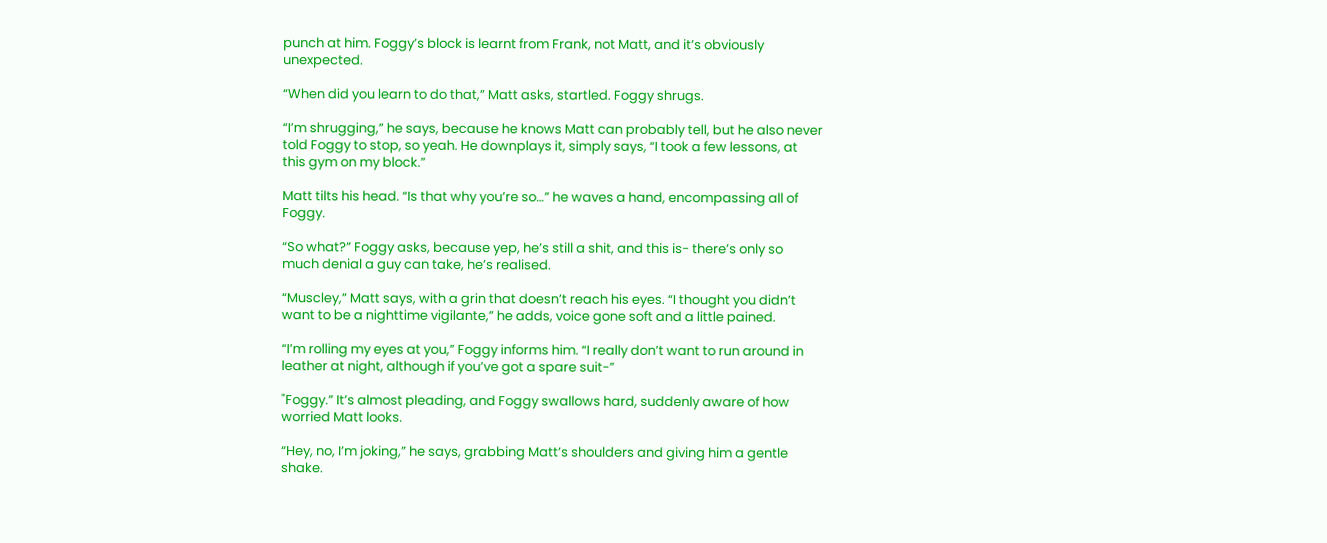punch at him. Foggy’s block is learnt from Frank, not Matt, and it’s obviously unexpected.

“When did you learn to do that,” Matt asks, startled. Foggy shrugs.

“I’m shrugging,” he says, because he knows Matt can probably tell, but he also never told Foggy to stop, so yeah. He downplays it, simply says, “I took a few lessons, at this gym on my block.”

Matt tilts his head. “Is that why you’re so…” he waves a hand, encompassing all of Foggy.

“So what?” Foggy asks, because yep, he’s still a shit, and this is- there’s only so much denial a guy can take, he’s realised.

“Muscley,” Matt says, with a grin that doesn’t reach his eyes. “I thought you didn’t want to be a nighttime vigilante,” he adds, voice gone soft and a little pained.

“I’m rolling my eyes at you,” Foggy informs him. “I really don’t want to run around in leather at night, although if you’ve got a spare suit-”

"Foggy.” It’s almost pleading, and Foggy swallows hard, suddenly aware of how worried Matt looks.

“Hey, no, I’m joking,” he says, grabbing Matt’s shoulders and giving him a gentle shake.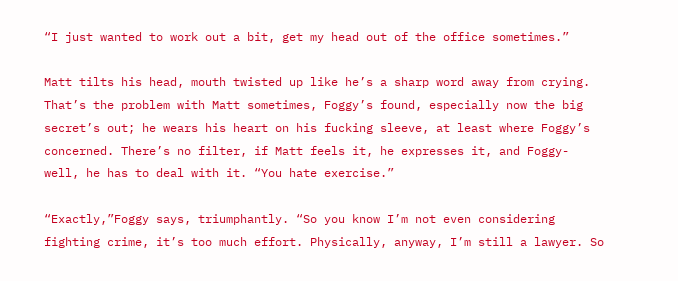“I just wanted to work out a bit, get my head out of the office sometimes.”

Matt tilts his head, mouth twisted up like he’s a sharp word away from crying. That’s the problem with Matt sometimes, Foggy’s found, especially now the big secret’s out; he wears his heart on his fucking sleeve, at least where Foggy’s concerned. There’s no filter, if Matt feels it, he expresses it, and Foggy- well, he has to deal with it. “You hate exercise.”

“Exactly,”Foggy says, triumphantly. “So you know I’m not even considering fighting crime, it’s too much effort. Physically, anyway, I’m still a lawyer. So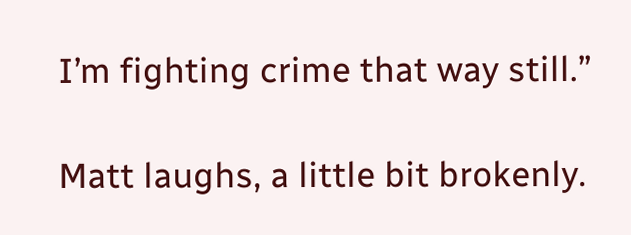I’m fighting crime that way still.”

Matt laughs, a little bit brokenly.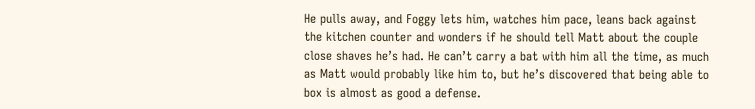He pulls away, and Foggy lets him, watches him pace, leans back against the kitchen counter and wonders if he should tell Matt about the couple close shaves he’s had. He can’t carry a bat with him all the time, as much as Matt would probably like him to, but he’s discovered that being able to box is almost as good a defense.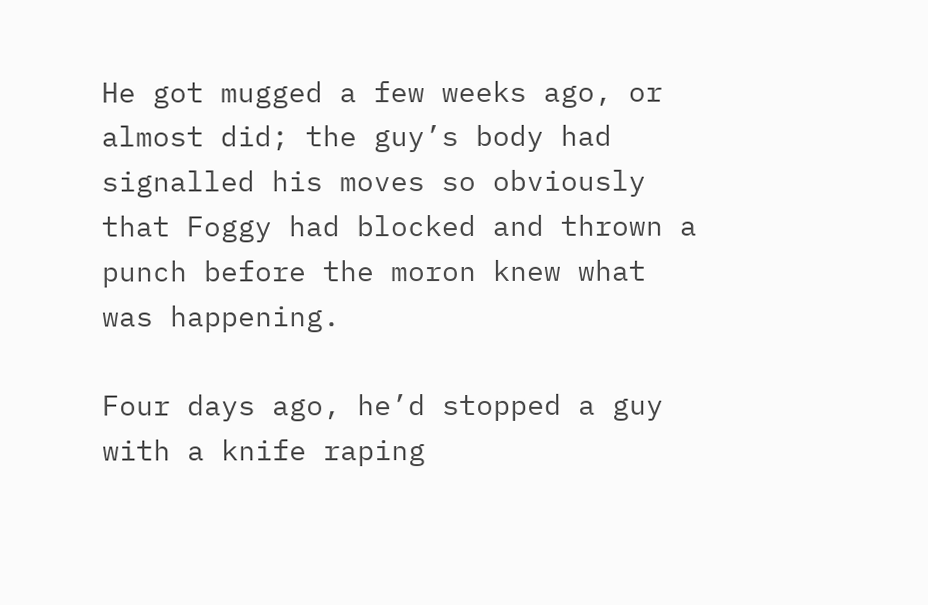He got mugged a few weeks ago, or almost did; the guy’s body had signalled his moves so obviously that Foggy had blocked and thrown a punch before the moron knew what was happening.

Four days ago, he’d stopped a guy with a knife raping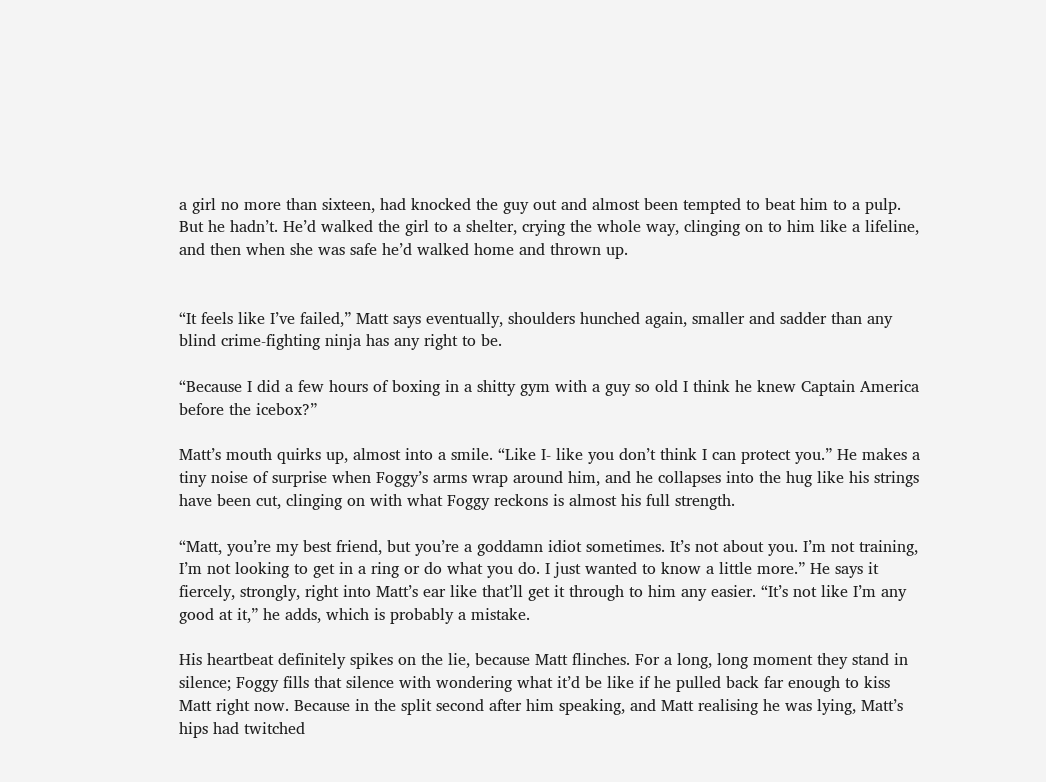a girl no more than sixteen, had knocked the guy out and almost been tempted to beat him to a pulp. But he hadn’t. He’d walked the girl to a shelter, crying the whole way, clinging on to him like a lifeline, and then when she was safe he’d walked home and thrown up.


“It feels like I’ve failed,” Matt says eventually, shoulders hunched again, smaller and sadder than any blind crime-fighting ninja has any right to be.

“Because I did a few hours of boxing in a shitty gym with a guy so old I think he knew Captain America before the icebox?”

Matt’s mouth quirks up, almost into a smile. “Like I- like you don’t think I can protect you.” He makes a tiny noise of surprise when Foggy’s arms wrap around him, and he collapses into the hug like his strings have been cut, clinging on with what Foggy reckons is almost his full strength.

“Matt, you’re my best friend, but you’re a goddamn idiot sometimes. It’s not about you. I’m not training, I’m not looking to get in a ring or do what you do. I just wanted to know a little more.” He says it fiercely, strongly, right into Matt’s ear like that’ll get it through to him any easier. “It’s not like I’m any good at it,” he adds, which is probably a mistake.

His heartbeat definitely spikes on the lie, because Matt flinches. For a long, long moment they stand in silence; Foggy fills that silence with wondering what it’d be like if he pulled back far enough to kiss Matt right now. Because in the split second after him speaking, and Matt realising he was lying, Matt’s hips had twitched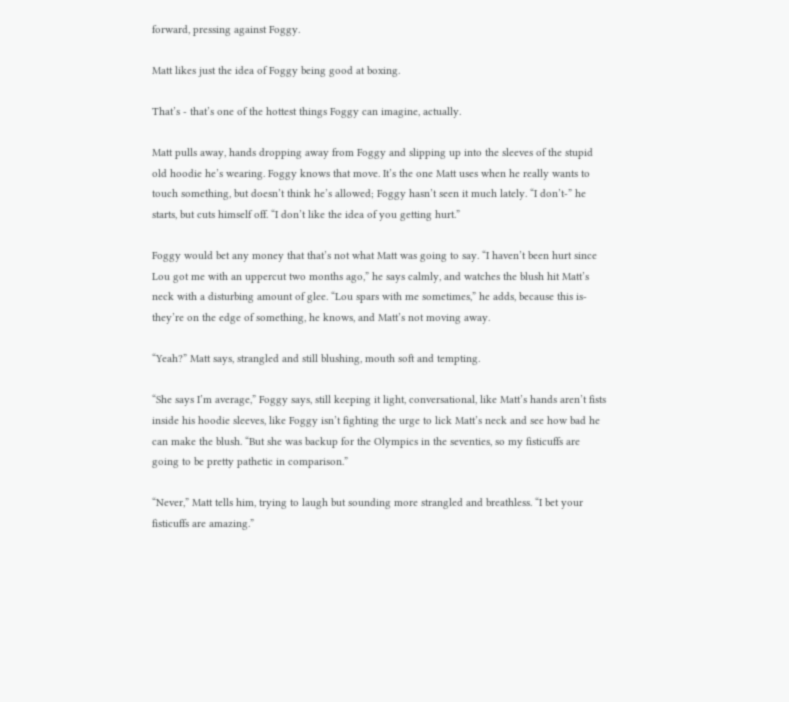forward, pressing against Foggy.

Matt likes just the idea of Foggy being good at boxing.

That’s - that’s one of the hottest things Foggy can imagine, actually.

Matt pulls away, hands dropping away from Foggy and slipping up into the sleeves of the stupid old hoodie he’s wearing. Foggy knows that move. It’s the one Matt uses when he really wants to touch something, but doesn’t think he’s allowed; Foggy hasn’t seen it much lately. “I don’t-” he starts, but cuts himself off. “I don’t like the idea of you getting hurt.”

Foggy would bet any money that that’s not what Matt was going to say. “I haven’t been hurt since Lou got me with an uppercut two months ago,” he says calmly, and watches the blush hit Matt’s neck with a disturbing amount of glee. “Lou spars with me sometimes,” he adds, because this is- they’re on the edge of something, he knows, and Matt’s not moving away.

“Yeah?” Matt says, strangled and still blushing, mouth soft and tempting.

“She says I’m average,” Foggy says, still keeping it light, conversational, like Matt’s hands aren’t fists inside his hoodie sleeves, like Foggy isn’t fighting the urge to lick Matt’s neck and see how bad he can make the blush. “But she was backup for the Olympics in the seventies, so my fisticuffs are going to be pretty pathetic in comparison.”

“Never,” Matt tells him, trying to laugh but sounding more strangled and breathless. “I bet your fisticuffs are amazing.”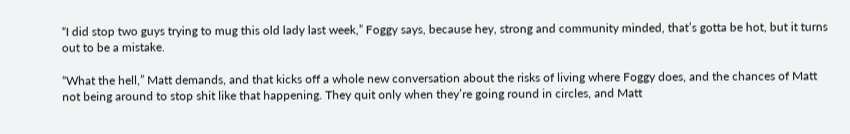“I did stop two guys trying to mug this old lady last week,” Foggy says, because hey, strong and community minded, that’s gotta be hot, but it turns out to be a mistake.

“What the hell,” Matt demands, and that kicks off a whole new conversation about the risks of living where Foggy does, and the chances of Matt not being around to stop shit like that happening. They quit only when they’re going round in circles, and Matt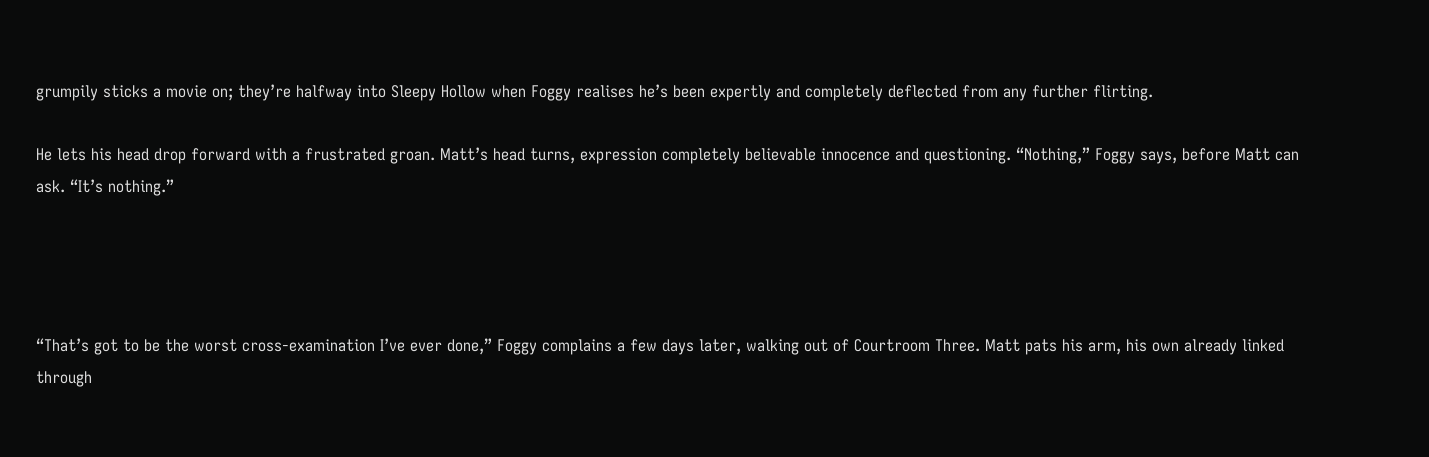grumpily sticks a movie on; they’re halfway into Sleepy Hollow when Foggy realises he’s been expertly and completely deflected from any further flirting.

He lets his head drop forward with a frustrated groan. Matt’s head turns, expression completely believable innocence and questioning. “Nothing,” Foggy says, before Matt can ask. “It’s nothing.”




“That’s got to be the worst cross-examination I’ve ever done,” Foggy complains a few days later, walking out of Courtroom Three. Matt pats his arm, his own already linked through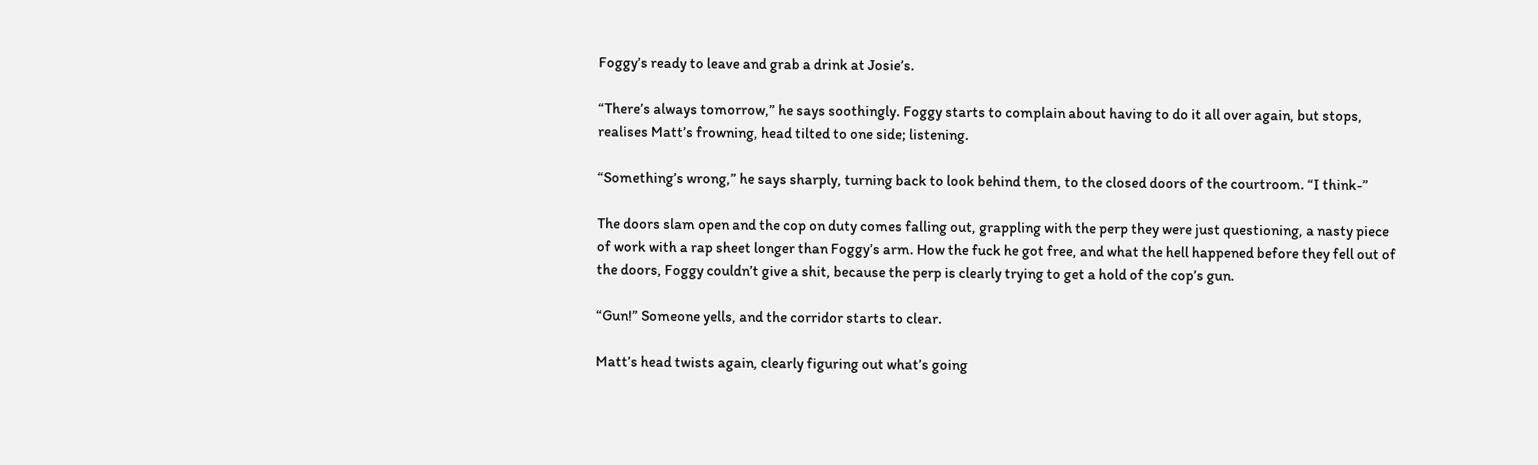Foggy’s ready to leave and grab a drink at Josie’s.

“There’s always tomorrow,” he says soothingly. Foggy starts to complain about having to do it all over again, but stops, realises Matt’s frowning, head tilted to one side; listening.

“Something’s wrong,” he says sharply, turning back to look behind them, to the closed doors of the courtroom. “I think-”

The doors slam open and the cop on duty comes falling out, grappling with the perp they were just questioning, a nasty piece of work with a rap sheet longer than Foggy’s arm. How the fuck he got free, and what the hell happened before they fell out of the doors, Foggy couldn’t give a shit, because the perp is clearly trying to get a hold of the cop’s gun.

“Gun!” Someone yells, and the corridor starts to clear.

Matt’s head twists again, clearly figuring out what’s going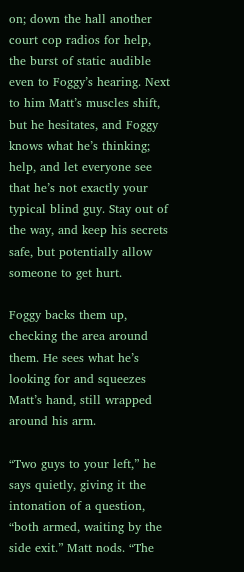on; down the hall another court cop radios for help, the burst of static audible even to Foggy’s hearing. Next to him Matt’s muscles shift, but he hesitates, and Foggy knows what he’s thinking; help, and let everyone see that he’s not exactly your typical blind guy. Stay out of the way, and keep his secrets safe, but potentially allow someone to get hurt.

Foggy backs them up, checking the area around them. He sees what he’s looking for and squeezes Matt’s hand, still wrapped around his arm.

“Two guys to your left,” he says quietly, giving it the intonation of a question, “both armed, waiting by the side exit.” Matt nods. “The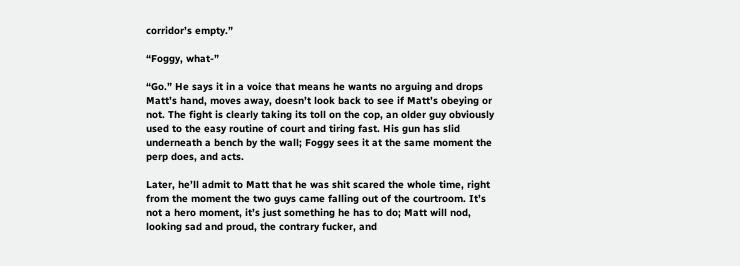corridor’s empty.”

“Foggy, what-”

“Go.” He says it in a voice that means he wants no arguing and drops Matt’s hand, moves away, doesn’t look back to see if Matt’s obeying or not. The fight is clearly taking its toll on the cop, an older guy obviously used to the easy routine of court and tiring fast. His gun has slid underneath a bench by the wall; Foggy sees it at the same moment the perp does, and acts.

Later, he’ll admit to Matt that he was shit scared the whole time, right from the moment the two guys came falling out of the courtroom. It’s not a hero moment, it’s just something he has to do; Matt will nod, looking sad and proud, the contrary fucker, and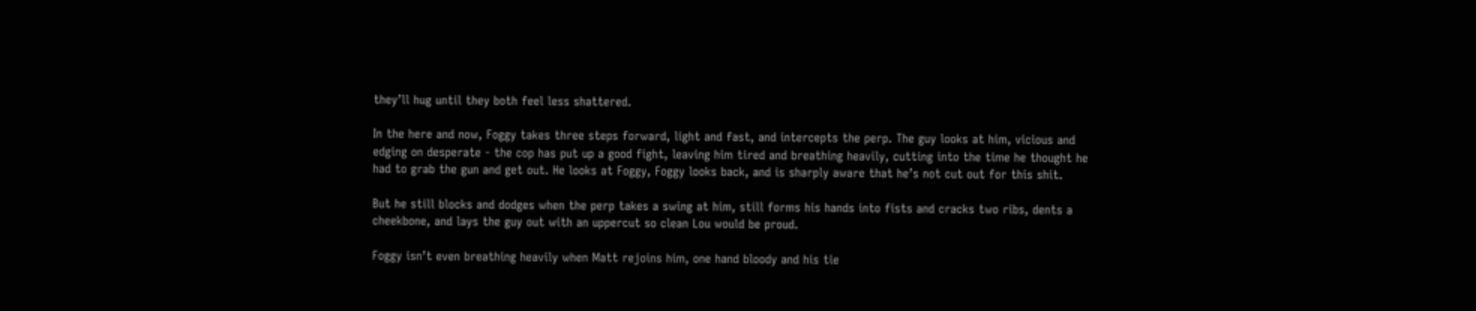they’ll hug until they both feel less shattered.

In the here and now, Foggy takes three steps forward, light and fast, and intercepts the perp. The guy looks at him, vicious and edging on desperate - the cop has put up a good fight, leaving him tired and breathing heavily, cutting into the time he thought he had to grab the gun and get out. He looks at Foggy, Foggy looks back, and is sharply aware that he’s not cut out for this shit.

But he still blocks and dodges when the perp takes a swing at him, still forms his hands into fists and cracks two ribs, dents a cheekbone, and lays the guy out with an uppercut so clean Lou would be proud.

Foggy isn’t even breathing heavily when Matt rejoins him, one hand bloody and his tie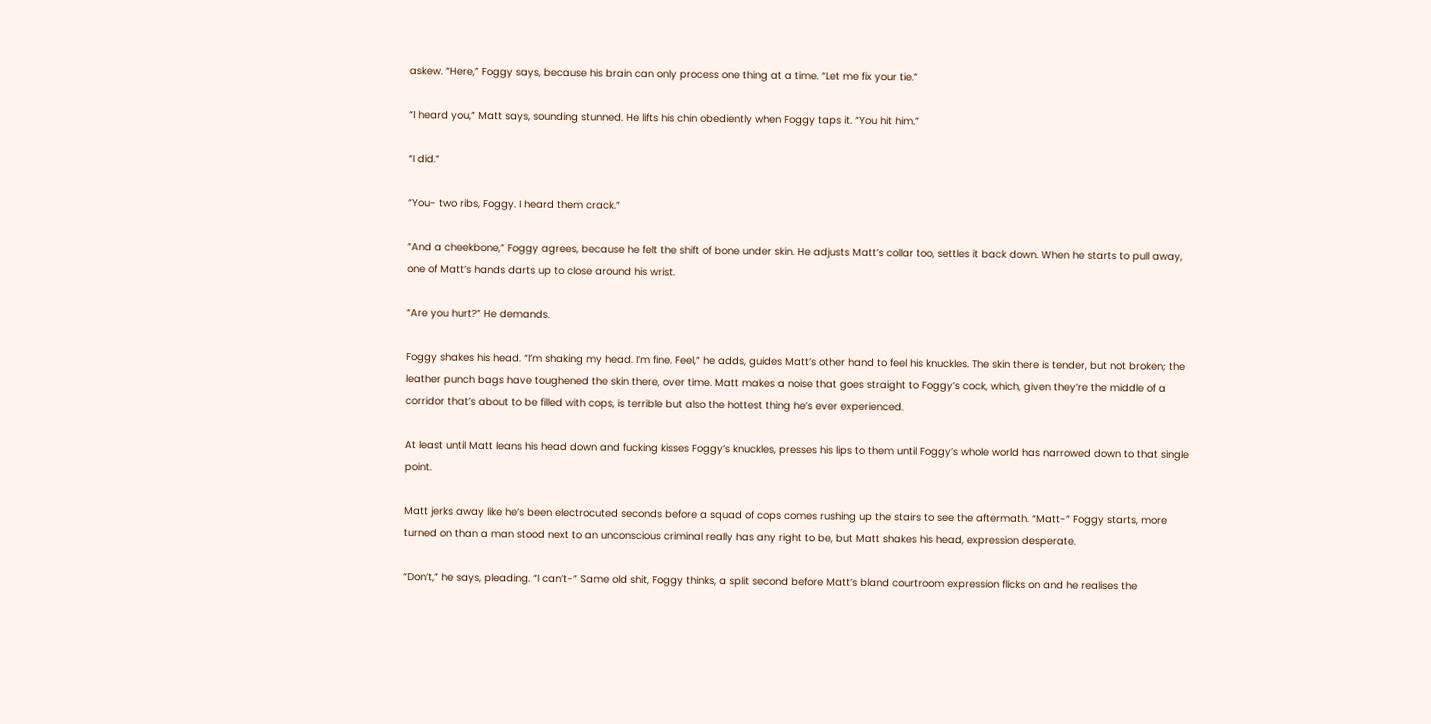askew. “Here,” Foggy says, because his brain can only process one thing at a time. “Let me fix your tie.”

“I heard you,” Matt says, sounding stunned. He lifts his chin obediently when Foggy taps it. “You hit him.”

“I did.”

“You- two ribs, Foggy. I heard them crack.”

“And a cheekbone,” Foggy agrees, because he felt the shift of bone under skin. He adjusts Matt’s collar too, settles it back down. When he starts to pull away, one of Matt’s hands darts up to close around his wrist.

“Are you hurt?” He demands.

Foggy shakes his head. “I’m shaking my head. I’m fine. Feel,” he adds, guides Matt’s other hand to feel his knuckles. The skin there is tender, but not broken; the leather punch bags have toughened the skin there, over time. Matt makes a noise that goes straight to Foggy’s cock, which, given they’re the middle of a corridor that’s about to be filled with cops, is terrible but also the hottest thing he’s ever experienced.

At least until Matt leans his head down and fucking kisses Foggy’s knuckles, presses his lips to them until Foggy’s whole world has narrowed down to that single point.

Matt jerks away like he’s been electrocuted seconds before a squad of cops comes rushing up the stairs to see the aftermath. “Matt-” Foggy starts, more turned on than a man stood next to an unconscious criminal really has any right to be, but Matt shakes his head, expression desperate.

“Don’t,” he says, pleading. “I can’t-” Same old shit, Foggy thinks, a split second before Matt’s bland courtroom expression flicks on and he realises the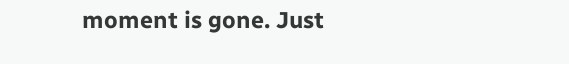moment is gone. Just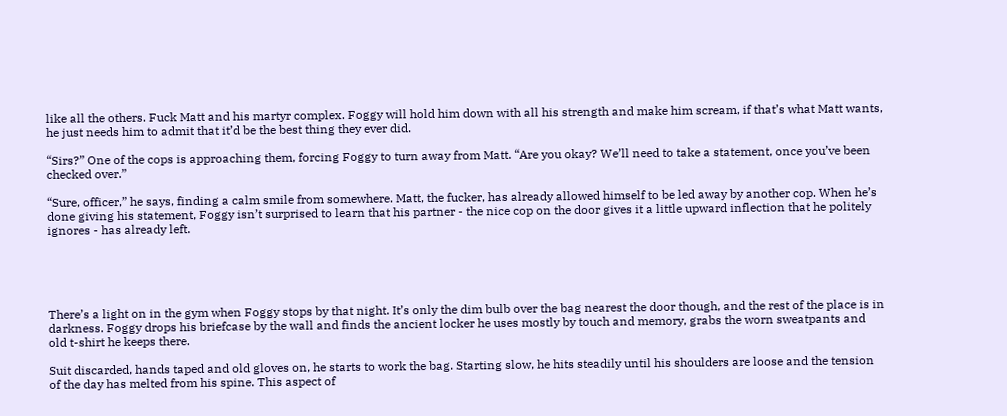like all the others. Fuck Matt and his martyr complex. Foggy will hold him down with all his strength and make him scream, if that’s what Matt wants, he just needs him to admit that it’d be the best thing they ever did.

“Sirs?” One of the cops is approaching them, forcing Foggy to turn away from Matt. “Are you okay? We’ll need to take a statement, once you’ve been checked over.”

“Sure, officer,” he says, finding a calm smile from somewhere. Matt, the fucker, has already allowed himself to be led away by another cop. When he’s done giving his statement, Foggy isn’t surprised to learn that his partner - the nice cop on the door gives it a little upward inflection that he politely ignores - has already left.





There’s a light on in the gym when Foggy stops by that night. It’s only the dim bulb over the bag nearest the door though, and the rest of the place is in darkness. Foggy drops his briefcase by the wall and finds the ancient locker he uses mostly by touch and memory, grabs the worn sweatpants and old t-shirt he keeps there.

Suit discarded, hands taped and old gloves on, he starts to work the bag. Starting slow, he hits steadily until his shoulders are loose and the tension of the day has melted from his spine. This aspect of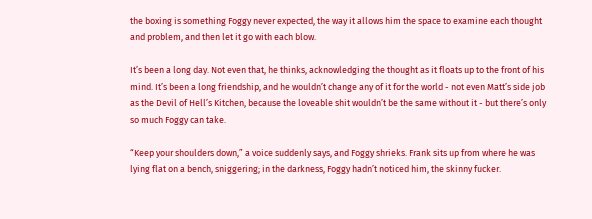the boxing is something Foggy never expected, the way it allows him the space to examine each thought and problem, and then let it go with each blow.

It’s been a long day. Not even that, he thinks, acknowledging the thought as it floats up to the front of his mind. It’s been a long friendship, and he wouldn’t change any of it for the world - not even Matt’s side job as the Devil of Hell’s Kitchen, because the loveable shit wouldn’t be the same without it - but there’s only so much Foggy can take.

“Keep your shoulders down,” a voice suddenly says, and Foggy shrieks. Frank sits up from where he was lying flat on a bench, sniggering; in the darkness, Foggy hadn’t noticed him, the skinny fucker.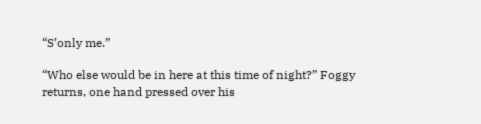“S’only me.”

“Who else would be in here at this time of night?” Foggy returns, one hand pressed over his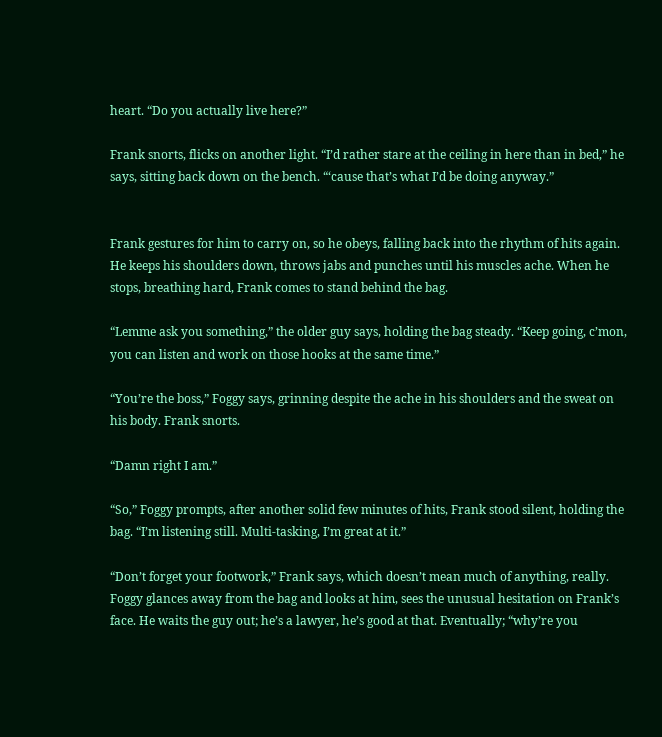heart. “Do you actually live here?”

Frank snorts, flicks on another light. “I’d rather stare at the ceiling in here than in bed,” he says, sitting back down on the bench. “‘cause that’s what I’d be doing anyway.”


Frank gestures for him to carry on, so he obeys, falling back into the rhythm of hits again. He keeps his shoulders down, throws jabs and punches until his muscles ache. When he stops, breathing hard, Frank comes to stand behind the bag.

“Lemme ask you something,” the older guy says, holding the bag steady. “Keep going, c’mon, you can listen and work on those hooks at the same time.”

“You’re the boss,” Foggy says, grinning despite the ache in his shoulders and the sweat on his body. Frank snorts.

“Damn right I am.”

“So,” Foggy prompts, after another solid few minutes of hits, Frank stood silent, holding the bag. “I’m listening still. Multi-tasking, I’m great at it.”

“Don’t forget your footwork,” Frank says, which doesn’t mean much of anything, really. Foggy glances away from the bag and looks at him, sees the unusual hesitation on Frank’s face. He waits the guy out; he’s a lawyer, he’s good at that. Eventually; “why’re you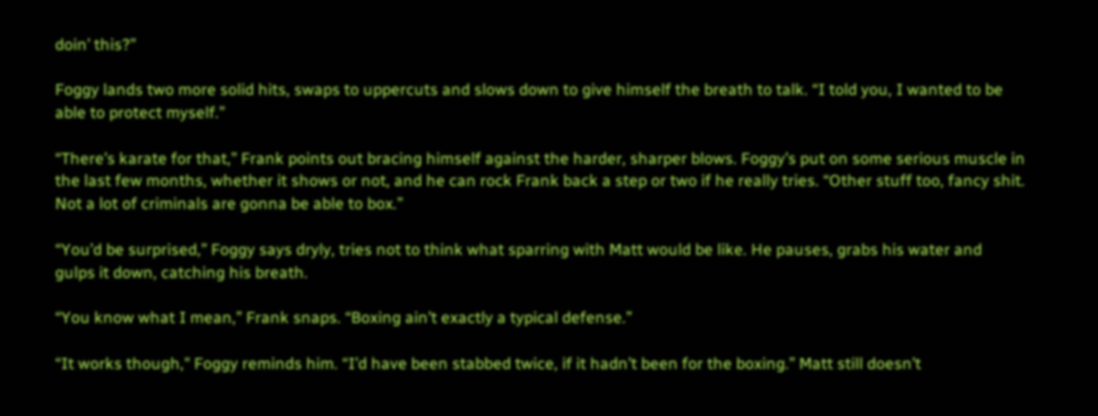doin’ this?”

Foggy lands two more solid hits, swaps to uppercuts and slows down to give himself the breath to talk. “I told you, I wanted to be able to protect myself.”

“There’s karate for that,” Frank points out bracing himself against the harder, sharper blows. Foggy’s put on some serious muscle in the last few months, whether it shows or not, and he can rock Frank back a step or two if he really tries. “Other stuff too, fancy shit. Not a lot of criminals are gonna be able to box.”

“You’d be surprised,” Foggy says dryly, tries not to think what sparring with Matt would be like. He pauses, grabs his water and gulps it down, catching his breath.

“You know what I mean,” Frank snaps. “Boxing ain’t exactly a typical defense.”

“It works though," Foggy reminds him. “I’d have been stabbed twice, if it hadn’t been for the boxing.” Matt still doesn’t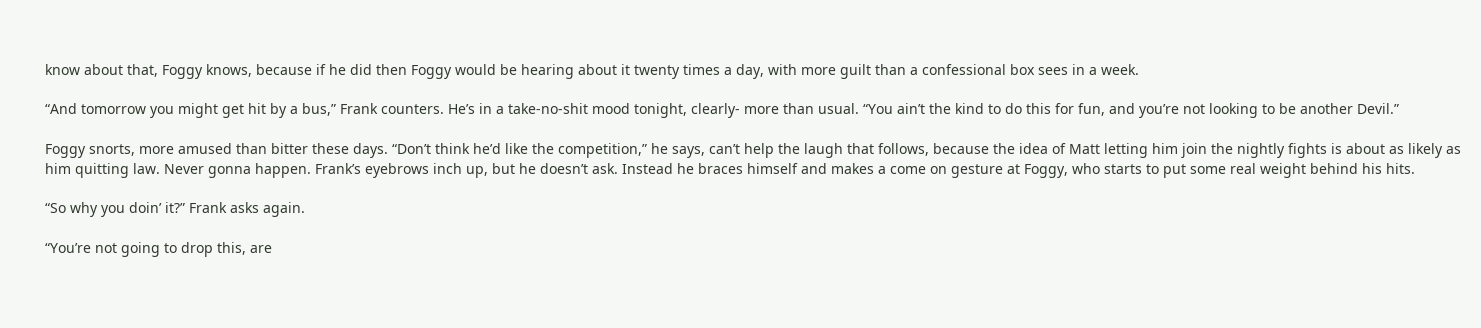know about that, Foggy knows, because if he did then Foggy would be hearing about it twenty times a day, with more guilt than a confessional box sees in a week.

“And tomorrow you might get hit by a bus,” Frank counters. He’s in a take-no-shit mood tonight, clearly- more than usual. “You ain’t the kind to do this for fun, and you’re not looking to be another Devil.”

Foggy snorts, more amused than bitter these days. “Don’t think he’d like the competition,” he says, can’t help the laugh that follows, because the idea of Matt letting him join the nightly fights is about as likely as him quitting law. Never gonna happen. Frank’s eyebrows inch up, but he doesn’t ask. Instead he braces himself and makes a come on gesture at Foggy, who starts to put some real weight behind his hits.

“So why you doin’ it?” Frank asks again.

“You’re not going to drop this, are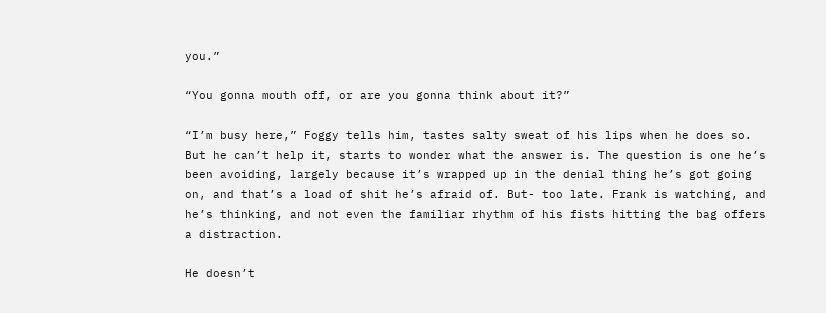you.”

“You gonna mouth off, or are you gonna think about it?”

“I’m busy here,” Foggy tells him, tastes salty sweat of his lips when he does so. But he can’t help it, starts to wonder what the answer is. The question is one he’s been avoiding, largely because it’s wrapped up in the denial thing he’s got going on, and that’s a load of shit he’s afraid of. But- too late. Frank is watching, and he’s thinking, and not even the familiar rhythm of his fists hitting the bag offers a distraction.

He doesn’t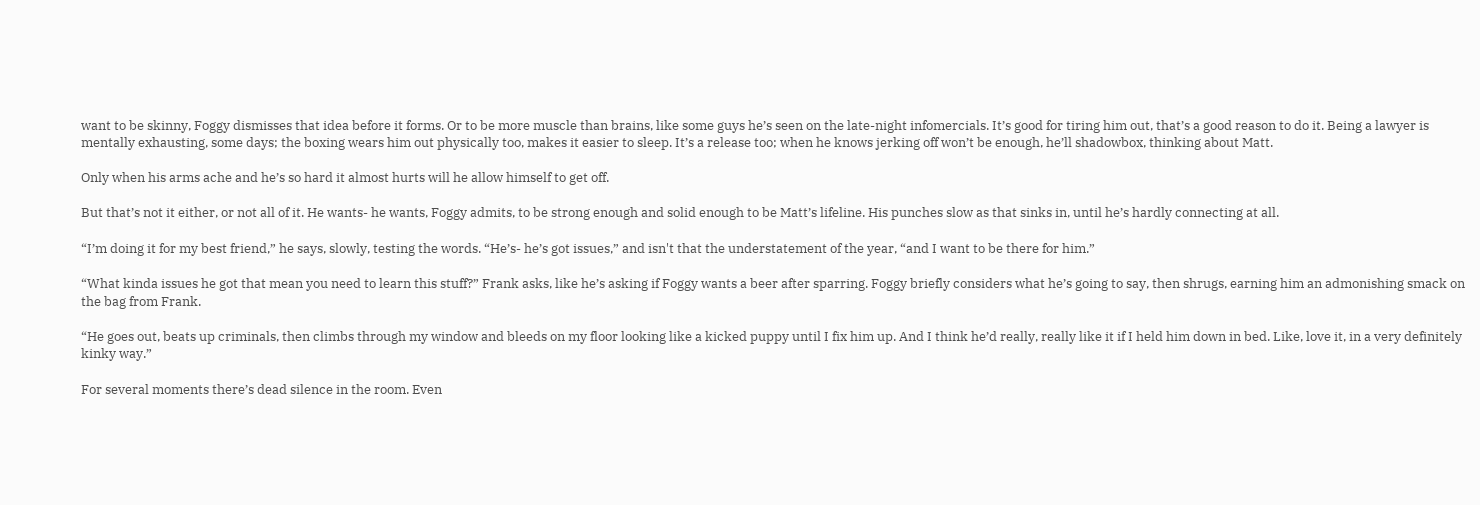want to be skinny, Foggy dismisses that idea before it forms. Or to be more muscle than brains, like some guys he’s seen on the late-night infomercials. It’s good for tiring him out, that’s a good reason to do it. Being a lawyer is mentally exhausting, some days; the boxing wears him out physically too, makes it easier to sleep. It’s a release too; when he knows jerking off won’t be enough, he’ll shadowbox, thinking about Matt.

Only when his arms ache and he’s so hard it almost hurts will he allow himself to get off.

But that’s not it either, or not all of it. He wants- he wants, Foggy admits, to be strong enough and solid enough to be Matt’s lifeline. His punches slow as that sinks in, until he’s hardly connecting at all.

“I’m doing it for my best friend,” he says, slowly, testing the words. “He’s- he’s got issues,” and isn't that the understatement of the year, “and I want to be there for him.”

“What kinda issues he got that mean you need to learn this stuff?” Frank asks, like he’s asking if Foggy wants a beer after sparring. Foggy briefly considers what he’s going to say, then shrugs, earning him an admonishing smack on the bag from Frank.

“He goes out, beats up criminals, then climbs through my window and bleeds on my floor looking like a kicked puppy until I fix him up. And I think he’d really, really like it if I held him down in bed. Like, love it, in a very definitely kinky way.”

For several moments there’s dead silence in the room. Even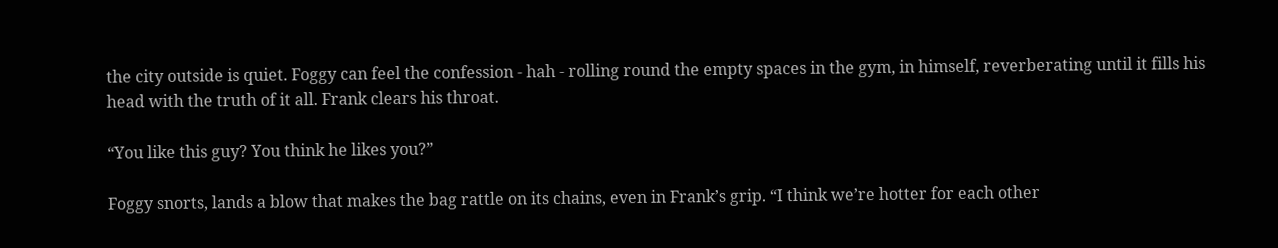the city outside is quiet. Foggy can feel the confession - hah - rolling round the empty spaces in the gym, in himself, reverberating until it fills his head with the truth of it all. Frank clears his throat.

“You like this guy? You think he likes you?”

Foggy snorts, lands a blow that makes the bag rattle on its chains, even in Frank’s grip. “I think we’re hotter for each other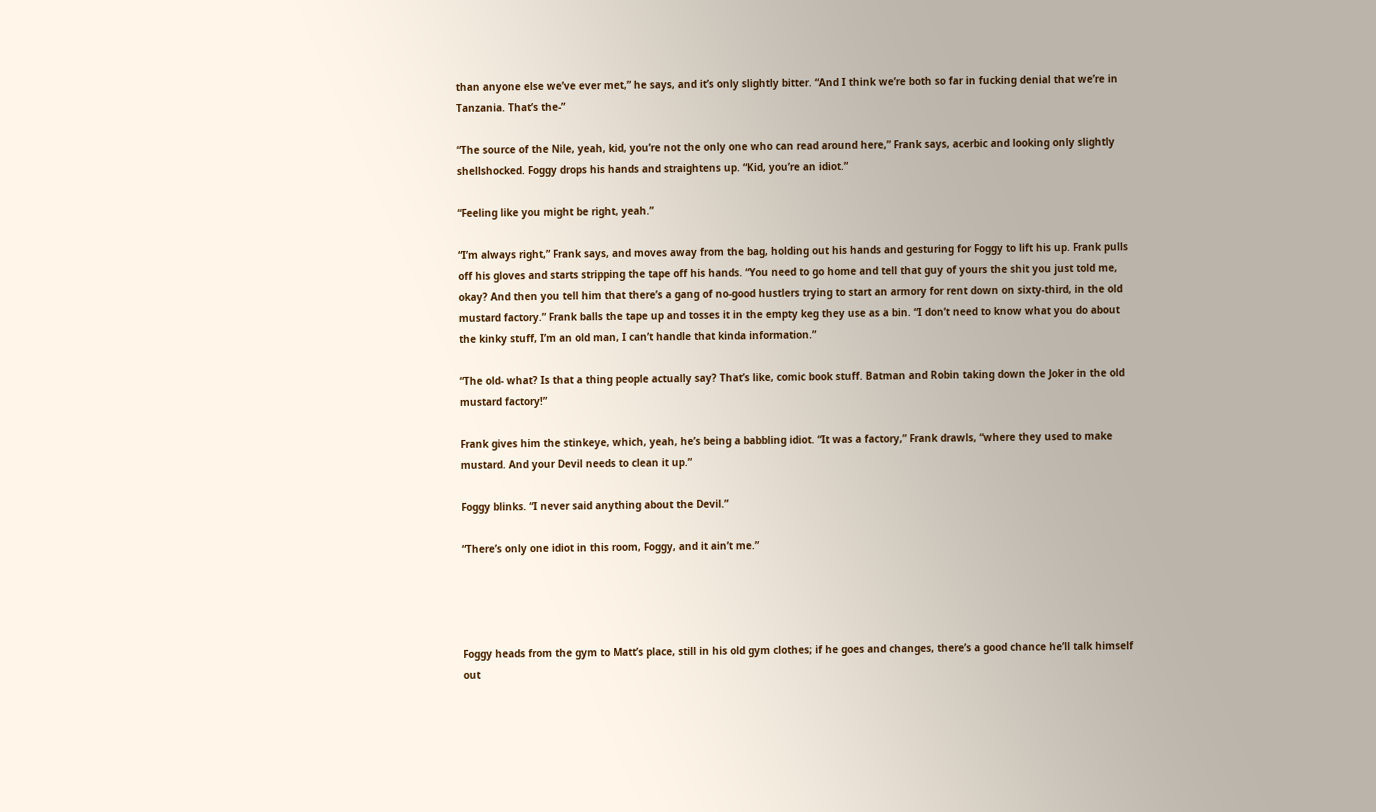than anyone else we’ve ever met,” he says, and it’s only slightly bitter. “And I think we’re both so far in fucking denial that we’re in Tanzania. That’s the-”

“The source of the Nile, yeah, kid, you’re not the only one who can read around here,” Frank says, acerbic and looking only slightly shellshocked. Foggy drops his hands and straightens up. “Kid, you’re an idiot.”

“Feeling like you might be right, yeah.”

“I’m always right,” Frank says, and moves away from the bag, holding out his hands and gesturing for Foggy to lift his up. Frank pulls off his gloves and starts stripping the tape off his hands. “You need to go home and tell that guy of yours the shit you just told me, okay? And then you tell him that there’s a gang of no-good hustlers trying to start an armory for rent down on sixty-third, in the old mustard factory.” Frank balls the tape up and tosses it in the empty keg they use as a bin. “I don’t need to know what you do about the kinky stuff, I’m an old man, I can’t handle that kinda information.”

“The old- what? Is that a thing people actually say? That’s like, comic book stuff. Batman and Robin taking down the Joker in the old mustard factory!”

Frank gives him the stinkeye, which, yeah, he’s being a babbling idiot. “It was a factory,” Frank drawls, “where they used to make mustard. And your Devil needs to clean it up.”

Foggy blinks. “I never said anything about the Devil.”

“There’s only one idiot in this room, Foggy, and it ain’t me.”




Foggy heads from the gym to Matt’s place, still in his old gym clothes; if he goes and changes, there’s a good chance he’ll talk himself out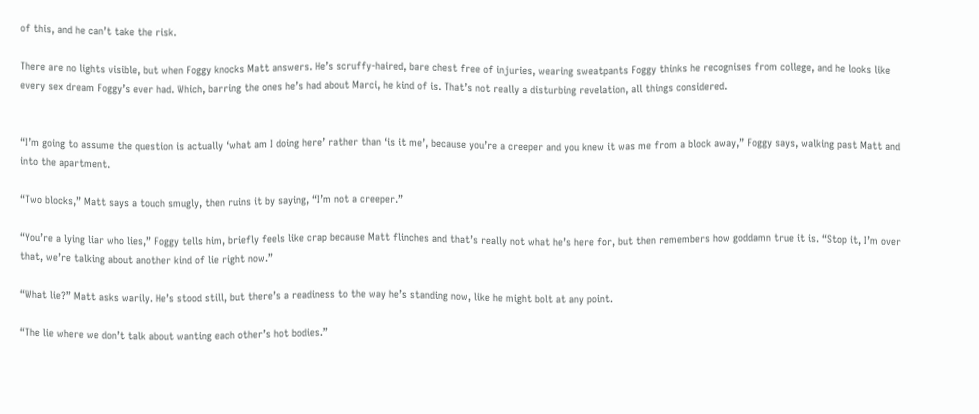of this, and he can’t take the risk.

There are no lights visible, but when Foggy knocks Matt answers. He’s scruffy-haired, bare chest free of injuries, wearing sweatpants Foggy thinks he recognises from college, and he looks like every sex dream Foggy’s ever had. Which, barring the ones he’s had about Marci, he kind of is. That’s not really a disturbing revelation, all things considered.


“I’m going to assume the question is actually ‘what am I doing here’ rather than ‘is it me’, because you’re a creeper and you knew it was me from a block away,” Foggy says, walking past Matt and into the apartment.

“Two blocks,” Matt says a touch smugly, then ruins it by saying, “I’m not a creeper.”

“You’re a lying liar who lies,” Foggy tells him, briefly feels like crap because Matt flinches and that’s really not what he’s here for, but then remembers how goddamn true it is. “Stop it, I’m over that, we’re talking about another kind of lie right now.”

“What lie?” Matt asks warily. He’s stood still, but there’s a readiness to the way he’s standing now, like he might bolt at any point.

“The lie where we don’t talk about wanting each other’s hot bodies.”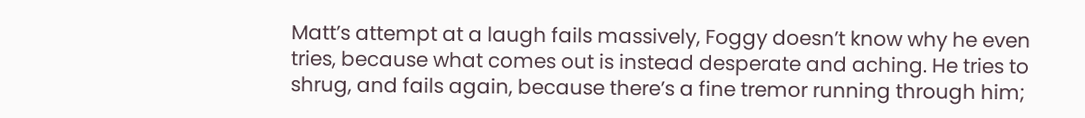Matt’s attempt at a laugh fails massively, Foggy doesn’t know why he even tries, because what comes out is instead desperate and aching. He tries to shrug, and fails again, because there’s a fine tremor running through him;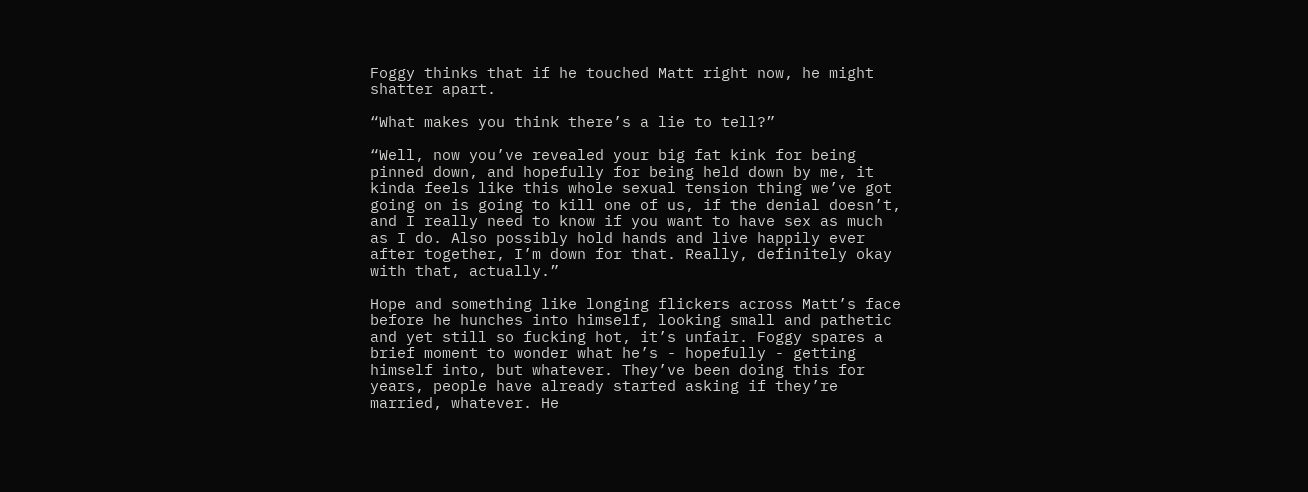Foggy thinks that if he touched Matt right now, he might shatter apart.

“What makes you think there’s a lie to tell?”

“Well, now you’ve revealed your big fat kink for being pinned down, and hopefully for being held down by me, it kinda feels like this whole sexual tension thing we’ve got going on is going to kill one of us, if the denial doesn’t, and I really need to know if you want to have sex as much as I do. Also possibly hold hands and live happily ever after together, I’m down for that. Really, definitely okay with that, actually.”

Hope and something like longing flickers across Matt’s face before he hunches into himself, looking small and pathetic and yet still so fucking hot, it’s unfair. Foggy spares a brief moment to wonder what he’s - hopefully - getting himself into, but whatever. They’ve been doing this for years, people have already started asking if they’re married, whatever. He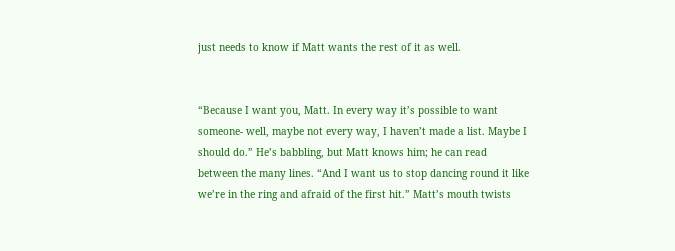just needs to know if Matt wants the rest of it as well.


“Because I want you, Matt. In every way it’s possible to want someone- well, maybe not every way, I haven’t made a list. Maybe I should do.” He’s babbling, but Matt knows him; he can read between the many lines. “And I want us to stop dancing round it like we’re in the ring and afraid of the first hit.” Matt’s mouth twists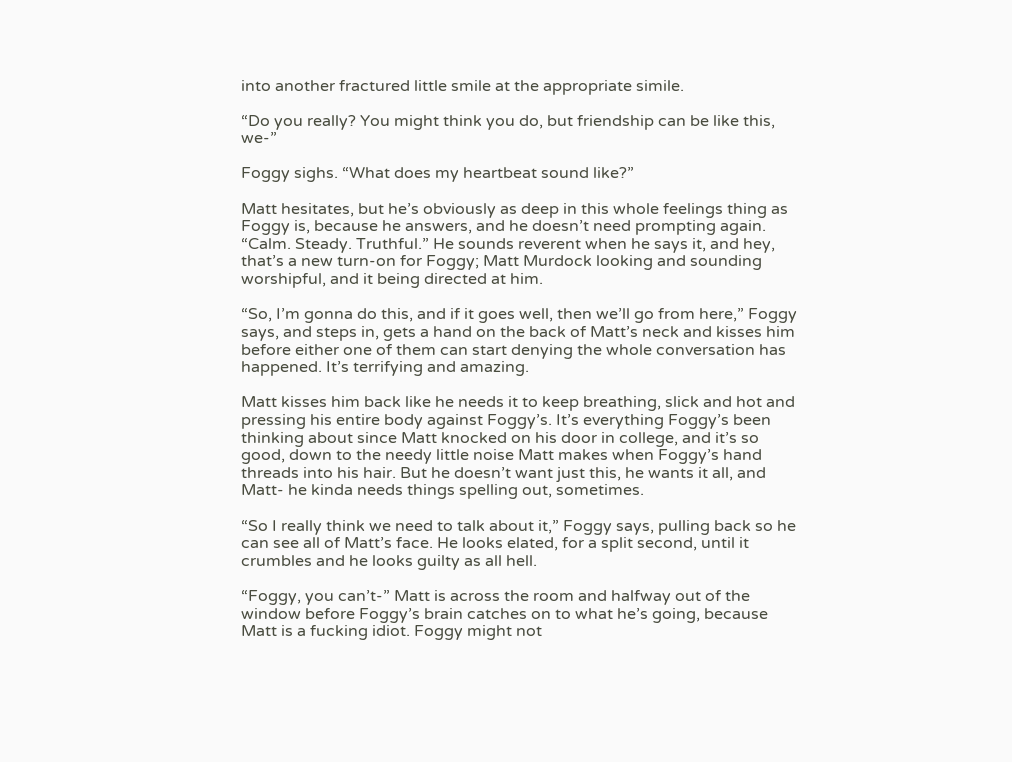into another fractured little smile at the appropriate simile.

“Do you really? You might think you do, but friendship can be like this, we-”

Foggy sighs. “What does my heartbeat sound like?”

Matt hesitates, but he’s obviously as deep in this whole feelings thing as Foggy is, because he answers, and he doesn’t need prompting again. “Calm. Steady. Truthful.” He sounds reverent when he says it, and hey, that’s a new turn-on for Foggy; Matt Murdock looking and sounding worshipful, and it being directed at him.

“So, I’m gonna do this, and if it goes well, then we’ll go from here,” Foggy says, and steps in, gets a hand on the back of Matt’s neck and kisses him before either one of them can start denying the whole conversation has happened. It’s terrifying and amazing.

Matt kisses him back like he needs it to keep breathing, slick and hot and pressing his entire body against Foggy’s. It’s everything Foggy’s been thinking about since Matt knocked on his door in college, and it’s so good, down to the needy little noise Matt makes when Foggy’s hand threads into his hair. But he doesn’t want just this, he wants it all, and Matt- he kinda needs things spelling out, sometimes.

“So I really think we need to talk about it,” Foggy says, pulling back so he can see all of Matt’s face. He looks elated, for a split second, until it crumbles and he looks guilty as all hell.

“Foggy, you can’t-” Matt is across the room and halfway out of the window before Foggy’s brain catches on to what he’s going, because Matt is a fucking idiot. Foggy might not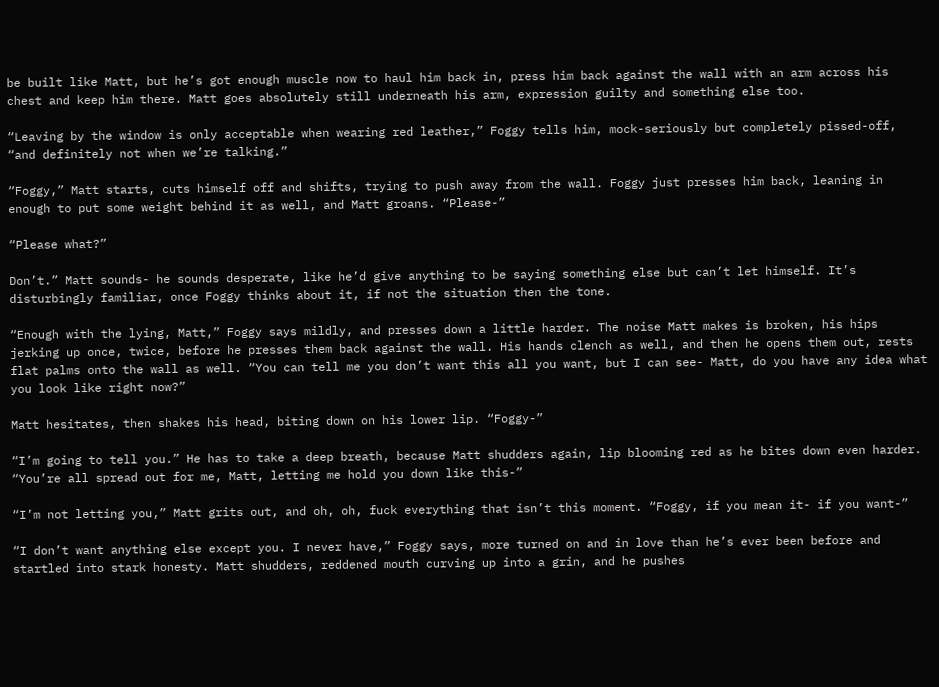be built like Matt, but he’s got enough muscle now to haul him back in, press him back against the wall with an arm across his chest and keep him there. Matt goes absolutely still underneath his arm, expression guilty and something else too.

“Leaving by the window is only acceptable when wearing red leather,” Foggy tells him, mock-seriously but completely pissed-off, “and definitely not when we’re talking.”

“Foggy,” Matt starts, cuts himself off and shifts, trying to push away from the wall. Foggy just presses him back, leaning in enough to put some weight behind it as well, and Matt groans. “Please-”

“Please what?”

Don’t.” Matt sounds- he sounds desperate, like he’d give anything to be saying something else but can’t let himself. It’s disturbingly familiar, once Foggy thinks about it, if not the situation then the tone.

“Enough with the lying, Matt,” Foggy says mildly, and presses down a little harder. The noise Matt makes is broken, his hips jerking up once, twice, before he presses them back against the wall. His hands clench as well, and then he opens them out, rests flat palms onto the wall as well. “You can tell me you don’t want this all you want, but I can see- Matt, do you have any idea what you look like right now?”

Matt hesitates, then shakes his head, biting down on his lower lip. “Foggy-”

“I’m going to tell you.” He has to take a deep breath, because Matt shudders again, lip blooming red as he bites down even harder. “You’re all spread out for me, Matt, letting me hold you down like this-”

“I’m not letting you,” Matt grits out, and oh, oh, fuck everything that isn’t this moment. “Foggy, if you mean it- if you want-”

“I don’t want anything else except you. I never have,” Foggy says, more turned on and in love than he’s ever been before and startled into stark honesty. Matt shudders, reddened mouth curving up into a grin, and he pushes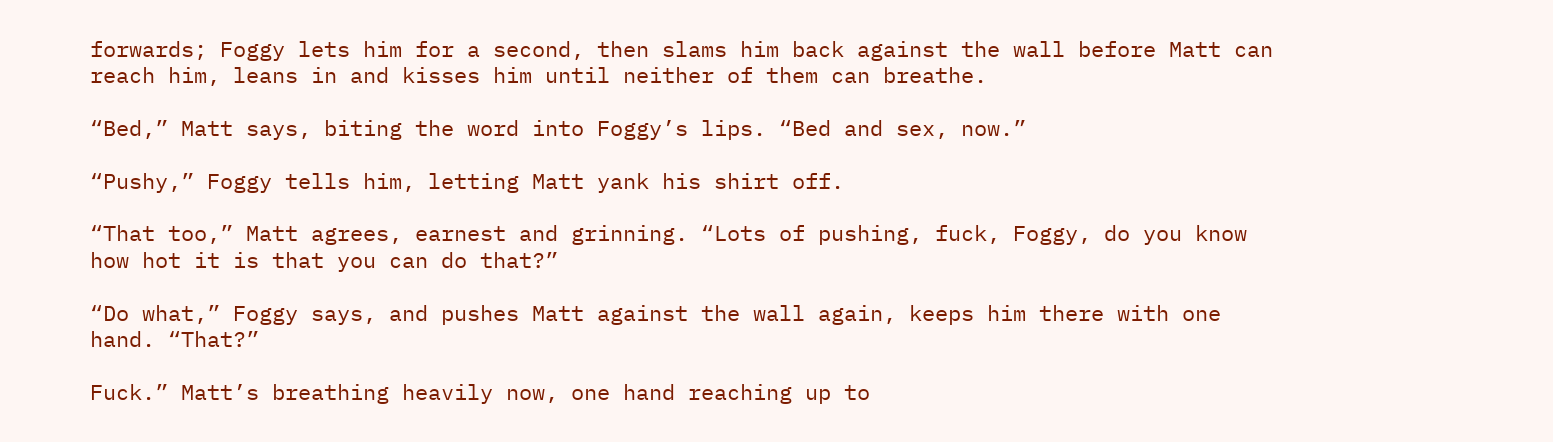forwards; Foggy lets him for a second, then slams him back against the wall before Matt can reach him, leans in and kisses him until neither of them can breathe.

“Bed,” Matt says, biting the word into Foggy’s lips. “Bed and sex, now.”

“Pushy,” Foggy tells him, letting Matt yank his shirt off.

“That too,” Matt agrees, earnest and grinning. “Lots of pushing, fuck, Foggy, do you know how hot it is that you can do that?”

“Do what,” Foggy says, and pushes Matt against the wall again, keeps him there with one hand. “That?”

Fuck.” Matt’s breathing heavily now, one hand reaching up to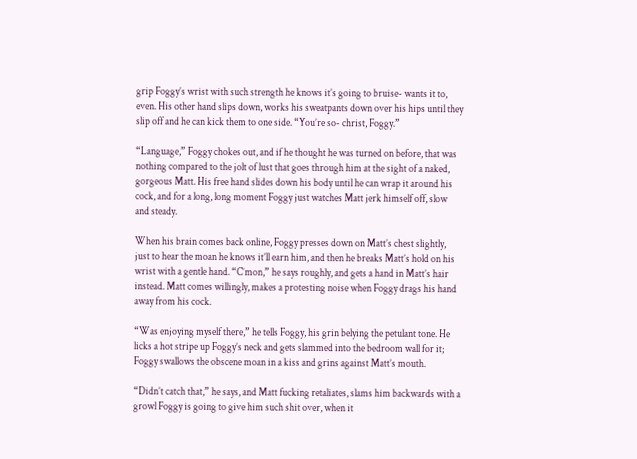grip Foggy’s wrist with such strength he knows it’s going to bruise- wants it to, even. His other hand slips down, works his sweatpants down over his hips until they slip off and he can kick them to one side. “You’re so- christ, Foggy.”

“Language,” Foggy chokes out, and if he thought he was turned on before, that was nothing compared to the jolt of lust that goes through him at the sight of a naked, gorgeous Matt. His free hand slides down his body until he can wrap it around his cock, and for a long, long moment Foggy just watches Matt jerk himself off, slow and steady.

When his brain comes back online, Foggy presses down on Matt’s chest slightly, just to hear the moan he knows it’ll earn him, and then he breaks Matt’s hold on his wrist with a gentle hand. “C’mon,” he says roughly, and gets a hand in Matt’s hair instead. Matt comes willingly, makes a protesting noise when Foggy drags his hand away from his cock.

“Was enjoying myself there,” he tells Foggy, his grin belying the petulant tone. He licks a hot stripe up Foggy’s neck and gets slammed into the bedroom wall for it; Foggy swallows the obscene moan in a kiss and grins against Matt’s mouth.

“Didn’t catch that,” he says, and Matt fucking retaliates, slams him backwards with a growl Foggy is going to give him such shit over, when it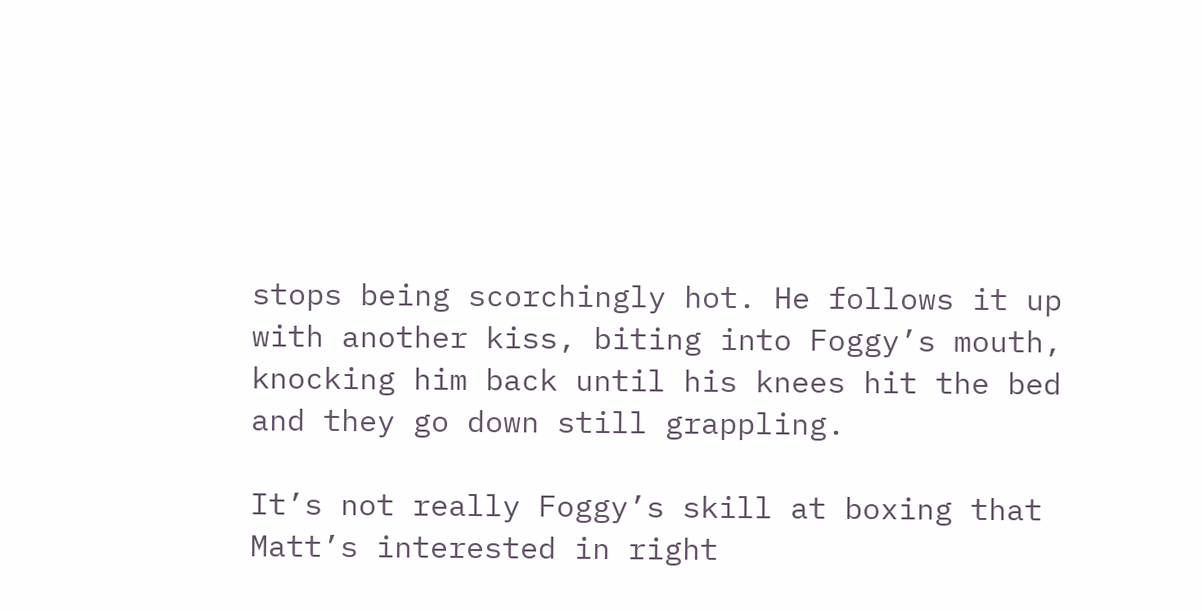stops being scorchingly hot. He follows it up with another kiss, biting into Foggy’s mouth, knocking him back until his knees hit the bed and they go down still grappling.

It’s not really Foggy’s skill at boxing that Matt’s interested in right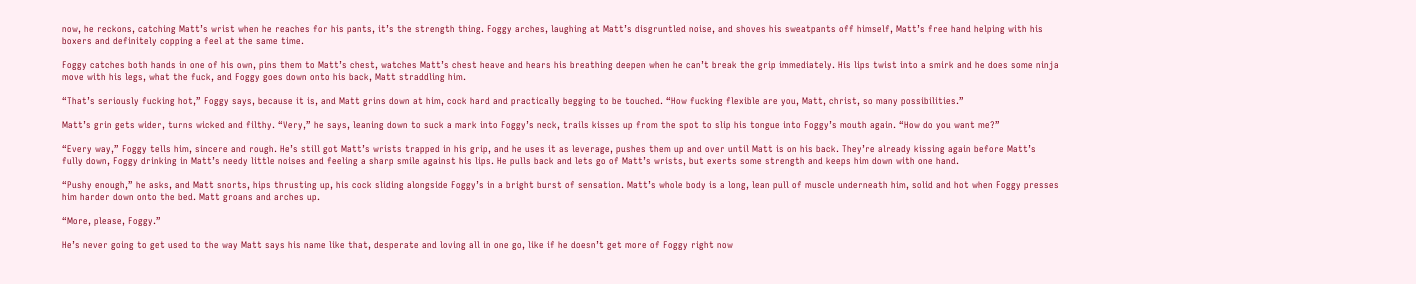now, he reckons, catching Matt’s wrist when he reaches for his pants, it’s the strength thing. Foggy arches, laughing at Matt’s disgruntled noise, and shoves his sweatpants off himself, Matt’s free hand helping with his boxers and definitely copping a feel at the same time.

Foggy catches both hands in one of his own, pins them to Matt’s chest, watches Matt’s chest heave and hears his breathing deepen when he can’t break the grip immediately. His lips twist into a smirk and he does some ninja move with his legs, what the fuck, and Foggy goes down onto his back, Matt straddling him.

“That’s seriously fucking hot,” Foggy says, because it is, and Matt grins down at him, cock hard and practically begging to be touched. “How fucking flexible are you, Matt, christ, so many possibilities.”

Matt’s grin gets wider, turns wicked and filthy. “Very,” he says, leaning down to suck a mark into Foggy’s neck, trails kisses up from the spot to slip his tongue into Foggy’s mouth again. “How do you want me?”

“Every way,” Foggy tells him, sincere and rough. He’s still got Matt’s wrists trapped in his grip, and he uses it as leverage, pushes them up and over until Matt is on his back. They’re already kissing again before Matt’s fully down, Foggy drinking in Matt’s needy little noises and feeling a sharp smile against his lips. He pulls back and lets go of Matt’s wrists, but exerts some strength and keeps him down with one hand.

“Pushy enough,” he asks, and Matt snorts, hips thrusting up, his cock sliding alongside Foggy’s in a bright burst of sensation. Matt’s whole body is a long, lean pull of muscle underneath him, solid and hot when Foggy presses him harder down onto the bed. Matt groans and arches up.

“More, please, Foggy.”

He’s never going to get used to the way Matt says his name like that, desperate and loving all in one go, like if he doesn’t get more of Foggy right now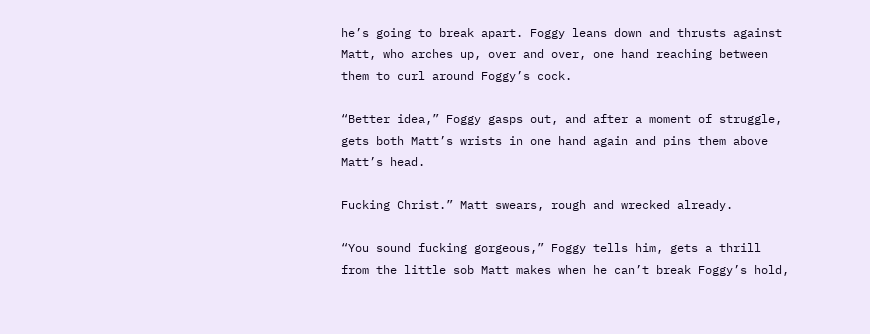he’s going to break apart. Foggy leans down and thrusts against Matt, who arches up, over and over, one hand reaching between them to curl around Foggy’s cock.

“Better idea,” Foggy gasps out, and after a moment of struggle, gets both Matt’s wrists in one hand again and pins them above Matt’s head.

Fucking Christ.” Matt swears, rough and wrecked already.

“You sound fucking gorgeous,” Foggy tells him, gets a thrill from the little sob Matt makes when he can’t break Foggy’s hold,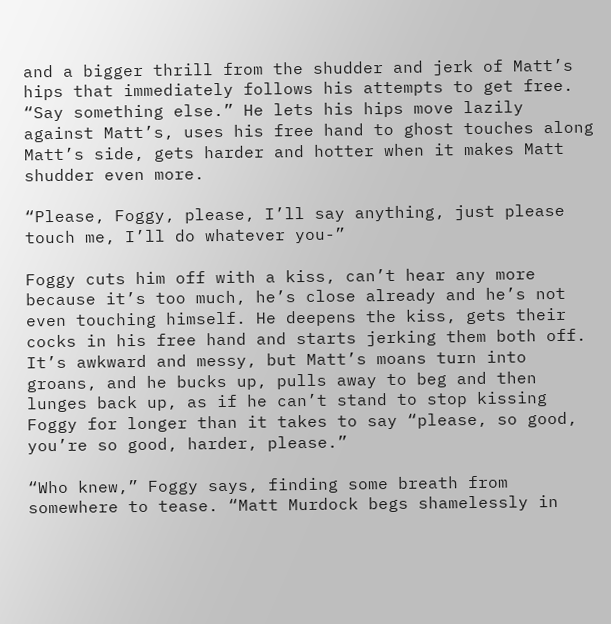and a bigger thrill from the shudder and jerk of Matt’s hips that immediately follows his attempts to get free. “Say something else.” He lets his hips move lazily against Matt’s, uses his free hand to ghost touches along Matt’s side, gets harder and hotter when it makes Matt shudder even more.

“Please, Foggy, please, I’ll say anything, just please touch me, I’ll do whatever you-”

Foggy cuts him off with a kiss, can’t hear any more because it’s too much, he’s close already and he’s not even touching himself. He deepens the kiss, gets their cocks in his free hand and starts jerking them both off. It’s awkward and messy, but Matt’s moans turn into groans, and he bucks up, pulls away to beg and then lunges back up, as if he can’t stand to stop kissing Foggy for longer than it takes to say “please, so good, you’re so good, harder, please.”

“Who knew,” Foggy says, finding some breath from somewhere to tease. “Matt Murdock begs shamelessly in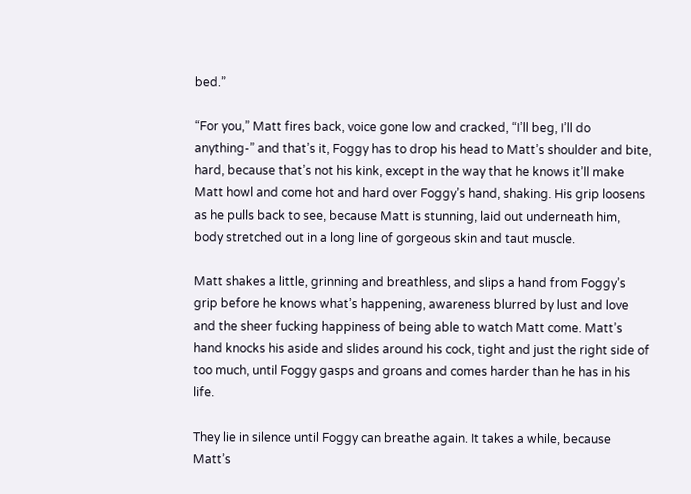bed.”

“For you,” Matt fires back, voice gone low and cracked, “I’ll beg, I’ll do anything-” and that’s it, Foggy has to drop his head to Matt’s shoulder and bite, hard, because that’s not his kink, except in the way that he knows it’ll make Matt howl and come hot and hard over Foggy’s hand, shaking. His grip loosens as he pulls back to see, because Matt is stunning, laid out underneath him, body stretched out in a long line of gorgeous skin and taut muscle.

Matt shakes a little, grinning and breathless, and slips a hand from Foggy’s grip before he knows what’s happening, awareness blurred by lust and love and the sheer fucking happiness of being able to watch Matt come. Matt’s hand knocks his aside and slides around his cock, tight and just the right side of too much, until Foggy gasps and groans and comes harder than he has in his life.

They lie in silence until Foggy can breathe again. It takes a while, because Matt’s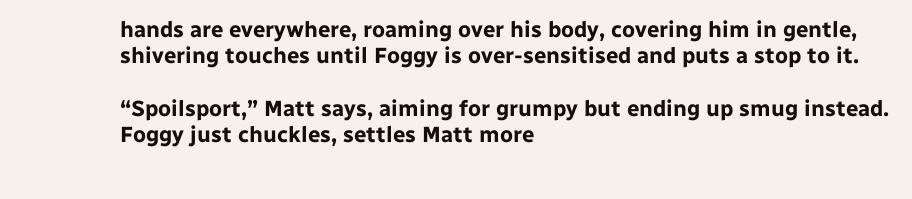hands are everywhere, roaming over his body, covering him in gentle, shivering touches until Foggy is over-sensitised and puts a stop to it.

“Spoilsport,” Matt says, aiming for grumpy but ending up smug instead. Foggy just chuckles, settles Matt more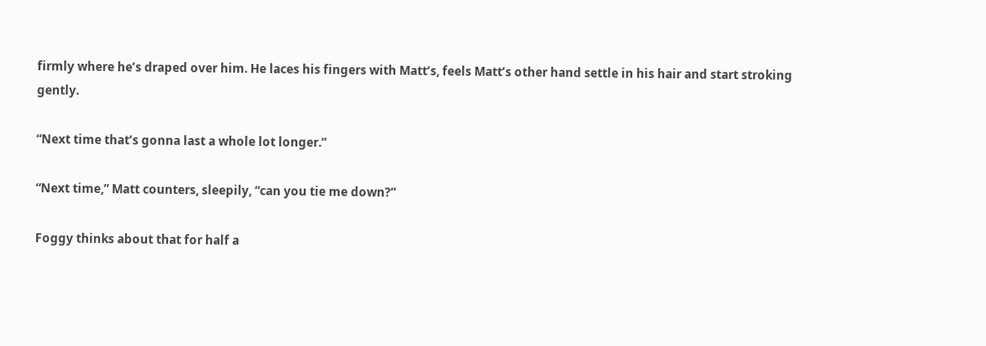firmly where he’s draped over him. He laces his fingers with Matt’s, feels Matt’s other hand settle in his hair and start stroking gently.

“Next time that’s gonna last a whole lot longer.”

“Next time,” Matt counters, sleepily, “can you tie me down?”

Foggy thinks about that for half a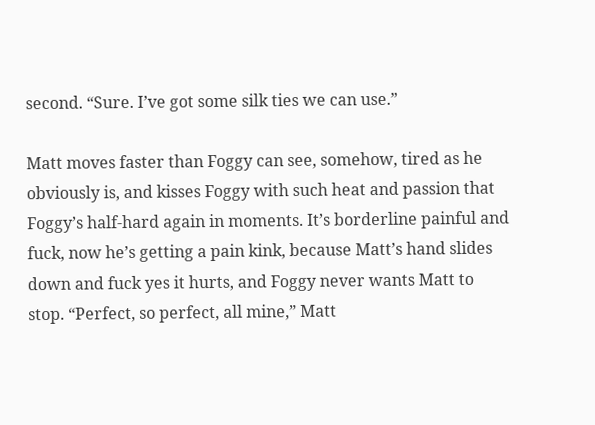second. “Sure. I’ve got some silk ties we can use.”

Matt moves faster than Foggy can see, somehow, tired as he obviously is, and kisses Foggy with such heat and passion that Foggy’s half-hard again in moments. It’s borderline painful and fuck, now he’s getting a pain kink, because Matt’s hand slides down and fuck yes it hurts, and Foggy never wants Matt to stop. “Perfect, so perfect, all mine,” Matt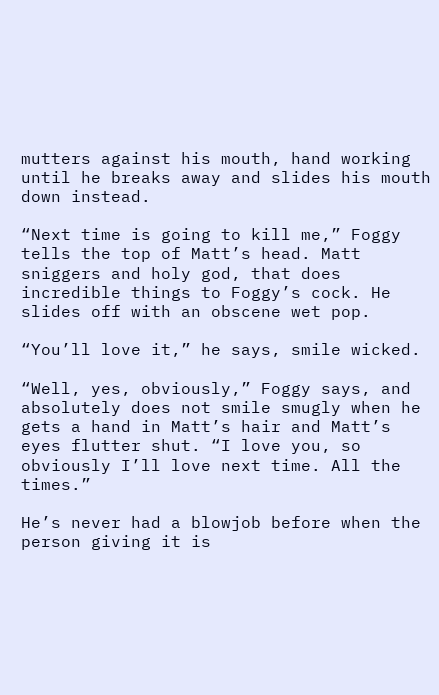mutters against his mouth, hand working until he breaks away and slides his mouth down instead.

“Next time is going to kill me,” Foggy tells the top of Matt’s head. Matt sniggers and holy god, that does incredible things to Foggy’s cock. He slides off with an obscene wet pop.

“You’ll love it,” he says, smile wicked.

“Well, yes, obviously,” Foggy says, and absolutely does not smile smugly when he gets a hand in Matt’s hair and Matt’s eyes flutter shut. “I love you, so obviously I’ll love next time. All the times.”

He’s never had a blowjob before when the person giving it is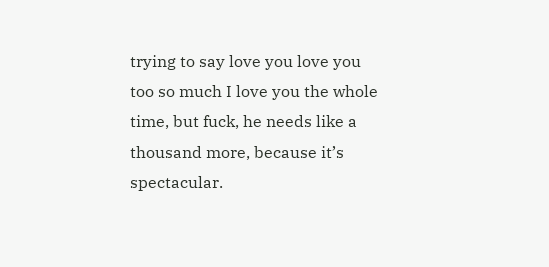trying to say love you love you too so much I love you the whole time, but fuck, he needs like a thousand more, because it’s spectacular.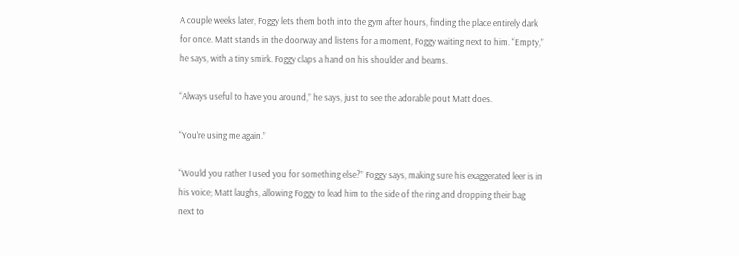A couple weeks later, Foggy lets them both into the gym after hours, finding the place entirely dark for once. Matt stands in the doorway and listens for a moment, Foggy waiting next to him. “Empty,” he says, with a tiny smirk. Foggy claps a hand on his shoulder and beams.

“Always useful to have you around,” he says, just to see the adorable pout Matt does.

“You’re using me again.”

“Would you rather I used you for something else?” Foggy says, making sure his exaggerated leer is in his voice; Matt laughs, allowing Foggy to lead him to the side of the ring and dropping their bag next to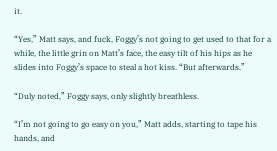it.

“Yes,” Matt says, and fuck, Foggy’s not going to get used to that for a while, the little grin on Matt’s face, the easy tilt of his hips as he slides into Foggy’s space to steal a hot kiss. “But afterwards.”

“Duly noted,” Foggy says, only slightly breathless.

“I’m not going to go easy on you,” Matt adds, starting to tape his hands, and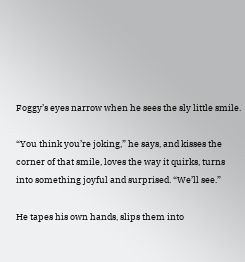Foggy’s eyes narrow when he sees the sly little smile.

“You think you’re joking,” he says, and kisses the corner of that smile, loves the way it quirks, turns into something joyful and surprised. “We’ll see.”

He tapes his own hands, slips them into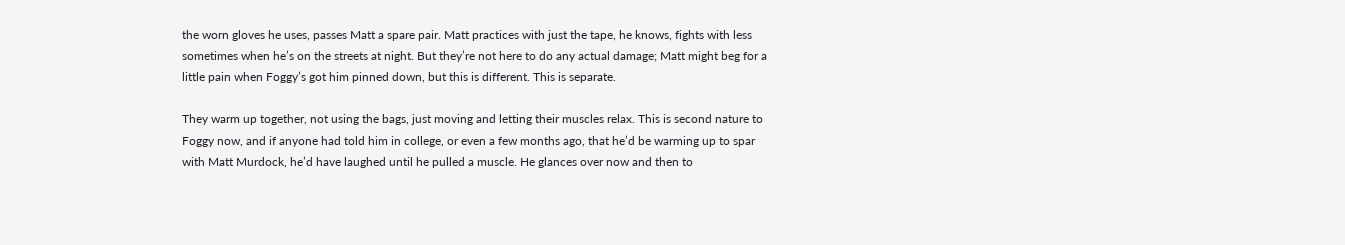the worn gloves he uses, passes Matt a spare pair. Matt practices with just the tape, he knows, fights with less sometimes when he’s on the streets at night. But they’re not here to do any actual damage; Matt might beg for a little pain when Foggy’s got him pinned down, but this is different. This is separate.

They warm up together, not using the bags, just moving and letting their muscles relax. This is second nature to Foggy now, and if anyone had told him in college, or even a few months ago, that he’d be warming up to spar with Matt Murdock, he’d have laughed until he pulled a muscle. He glances over now and then to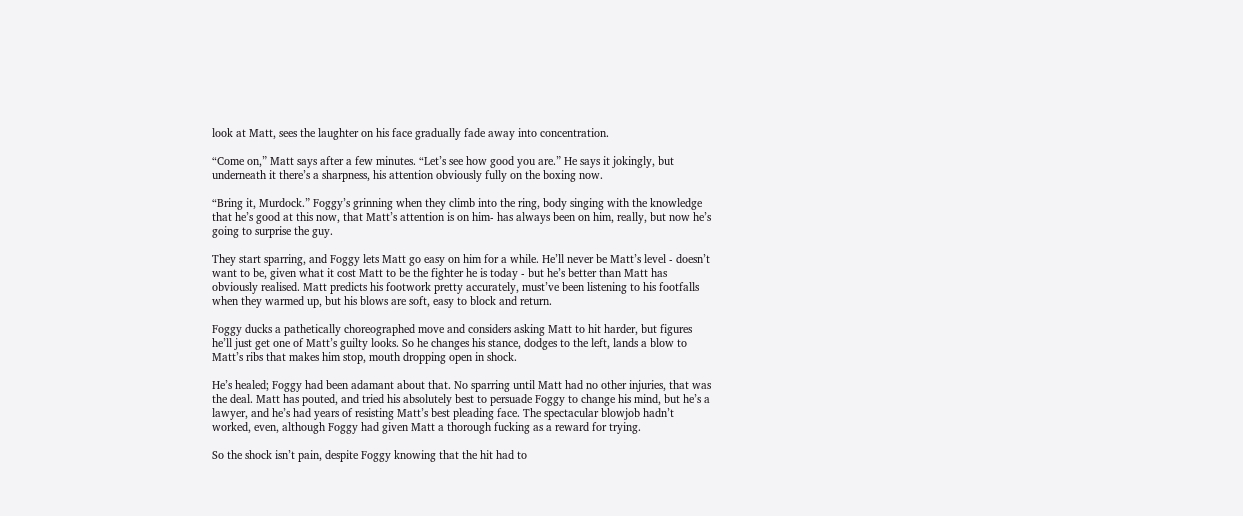look at Matt, sees the laughter on his face gradually fade away into concentration.

“Come on,” Matt says after a few minutes. “Let’s see how good you are.” He says it jokingly, but underneath it there’s a sharpness, his attention obviously fully on the boxing now.

“Bring it, Murdock.” Foggy’s grinning when they climb into the ring, body singing with the knowledge that he’s good at this now, that Matt’s attention is on him- has always been on him, really, but now he’s going to surprise the guy.

They start sparring, and Foggy lets Matt go easy on him for a while. He’ll never be Matt’s level - doesn’t want to be, given what it cost Matt to be the fighter he is today - but he’s better than Matt has obviously realised. Matt predicts his footwork pretty accurately, must’ve been listening to his footfalls when they warmed up, but his blows are soft, easy to block and return.

Foggy ducks a pathetically choreographed move and considers asking Matt to hit harder, but figures he’ll just get one of Matt’s guilty looks. So he changes his stance, dodges to the left, lands a blow to Matt’s ribs that makes him stop, mouth dropping open in shock.

He’s healed; Foggy had been adamant about that. No sparring until Matt had no other injuries, that was the deal. Matt has pouted, and tried his absolutely best to persuade Foggy to change his mind, but he’s a lawyer, and he’s had years of resisting Matt’s best pleading face. The spectacular blowjob hadn’t worked, even, although Foggy had given Matt a thorough fucking as a reward for trying.

So the shock isn’t pain, despite Foggy knowing that the hit had to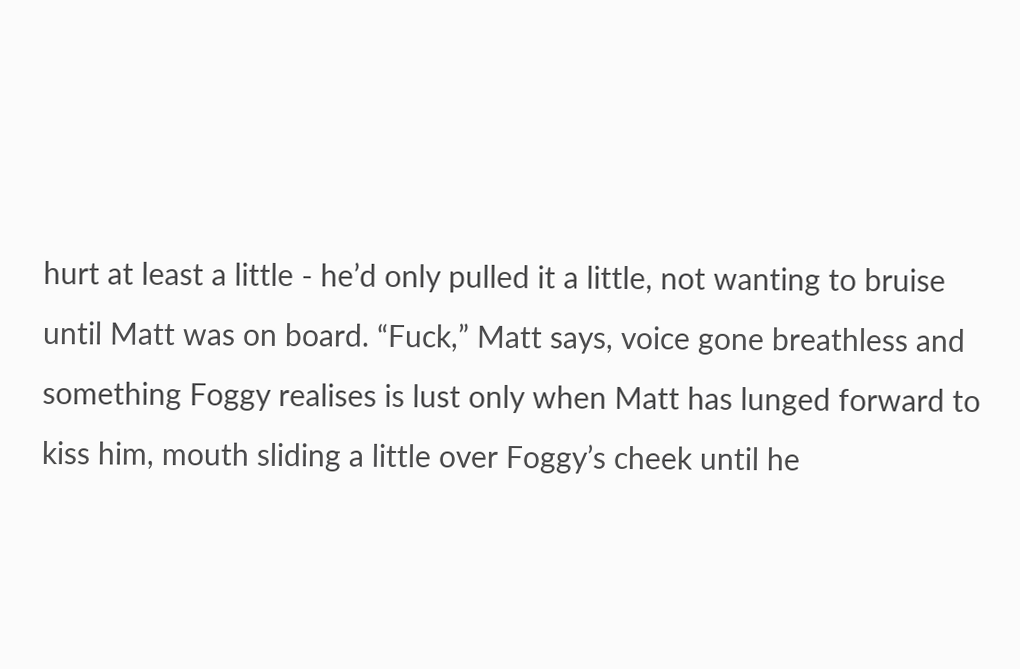hurt at least a little - he’d only pulled it a little, not wanting to bruise until Matt was on board. “Fuck,” Matt says, voice gone breathless and something Foggy realises is lust only when Matt has lunged forward to kiss him, mouth sliding a little over Foggy’s cheek until he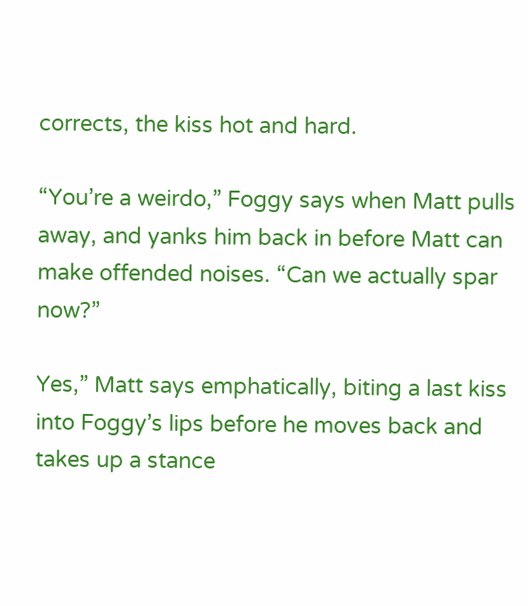corrects, the kiss hot and hard.

“You’re a weirdo,” Foggy says when Matt pulls away, and yanks him back in before Matt can make offended noises. “Can we actually spar now?”

Yes,” Matt says emphatically, biting a last kiss into Foggy’s lips before he moves back and takes up a stance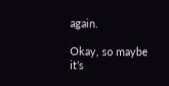again.

Okay, so maybe it’s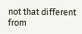not that different from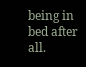being in bed after all.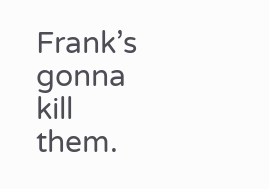Frank’s gonna kill them.